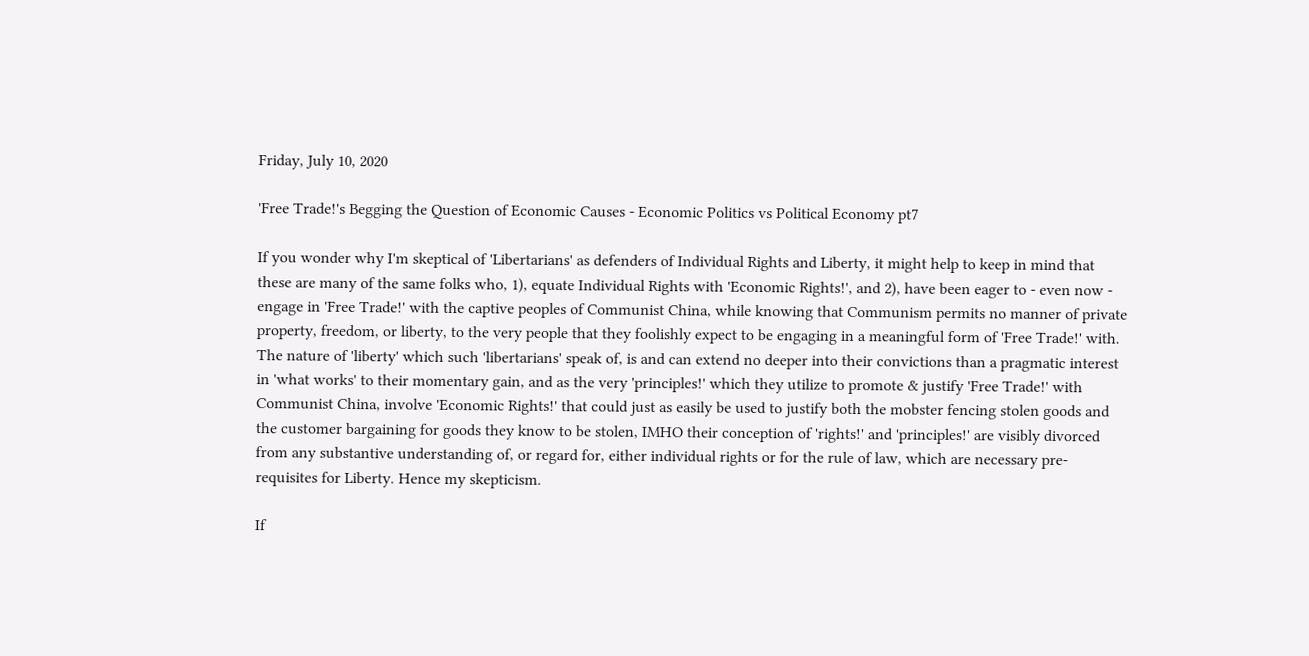Friday, July 10, 2020

'Free Trade!'s Begging the Question of Economic Causes - Economic Politics vs Political Economy pt7

If you wonder why I'm skeptical of 'Libertarians' as defenders of Individual Rights and Liberty, it might help to keep in mind that these are many of the same folks who, 1), equate Individual Rights with 'Economic Rights!', and 2), have been eager to - even now - engage in 'Free Trade!' with the captive peoples of Communist China, while knowing that Communism permits no manner of private property, freedom, or liberty, to the very people that they foolishly expect to be engaging in a meaningful form of 'Free Trade!' with. The nature of 'liberty' which such 'libertarians' speak of, is and can extend no deeper into their convictions than a pragmatic interest in 'what works' to their momentary gain, and as the very 'principles!' which they utilize to promote & justify 'Free Trade!' with Communist China, involve 'Economic Rights!' that could just as easily be used to justify both the mobster fencing stolen goods and the customer bargaining for goods they know to be stolen, IMHO their conception of 'rights!' and 'principles!' are visibly divorced from any substantive understanding of, or regard for, either individual rights or for the rule of law, which are necessary pre-requisites for Liberty. Hence my skepticism.

If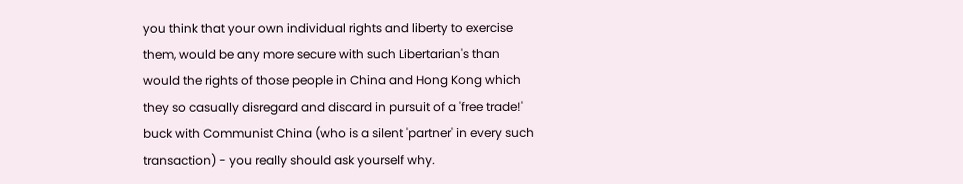you think that your own individual rights and liberty to exercise them, would be any more secure with such Libertarian's than would the rights of those people in China and Hong Kong which they so casually disregard and discard in pursuit of a 'free trade!' buck with Communist China (who is a silent 'partner' in every such transaction) - you really should ask yourself why.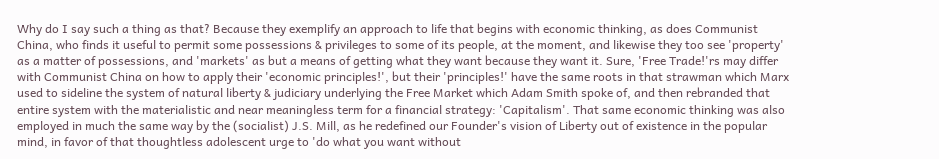Why do I say such a thing as that? Because they exemplify an approach to life that begins with economic thinking, as does Communist China, who finds it useful to permit some possessions & privileges to some of its people, at the moment, and likewise they too see 'property' as a matter of possessions, and 'markets' as but a means of getting what they want because they want it. Sure, 'Free Trade!'rs may differ with Communist China on how to apply their 'economic principles!', but their 'principles!' have the same roots in that strawman which Marx used to sideline the system of natural liberty & judiciary underlying the Free Market which Adam Smith spoke of, and then rebranded that entire system with the materialistic and near meaningless term for a financial strategy: 'Capitalism'. That same economic thinking was also employed in much the same way by the (socialist) J.S. Mill, as he redefined our Founder's vision of Liberty out of existence in the popular mind, in favor of that thoughtless adolescent urge to 'do what you want without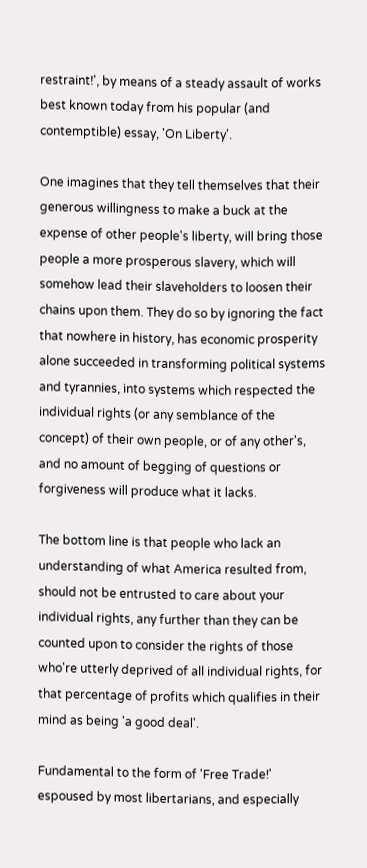restraint!', by means of a steady assault of works best known today from his popular (and contemptible) essay, 'On Liberty'.

One imagines that they tell themselves that their generous willingness to make a buck at the expense of other people's liberty, will bring those people a more prosperous slavery, which will somehow lead their slaveholders to loosen their chains upon them. They do so by ignoring the fact that nowhere in history, has economic prosperity alone succeeded in transforming political systems and tyrannies, into systems which respected the individual rights (or any semblance of the concept) of their own people, or of any other's, and no amount of begging of questions or forgiveness will produce what it lacks.

The bottom line is that people who lack an understanding of what America resulted from, should not be entrusted to care about your individual rights, any further than they can be counted upon to consider the rights of those who're utterly deprived of all individual rights, for that percentage of profits which qualifies in their mind as being 'a good deal'.

Fundamental to the form of 'Free Trade!' espoused by most libertarians, and especially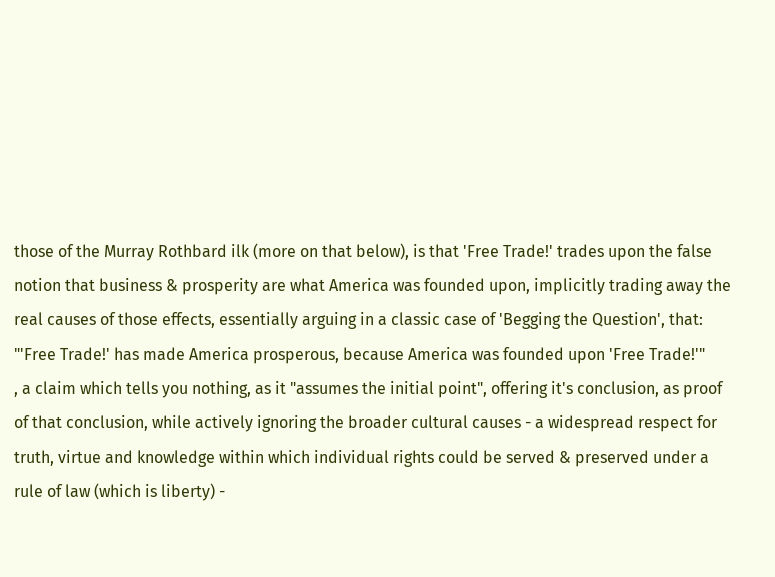those of the Murray Rothbard ilk (more on that below), is that 'Free Trade!' trades upon the false notion that business & prosperity are what America was founded upon, implicitly trading away the real causes of those effects, essentially arguing in a classic case of 'Begging the Question', that:
"'Free Trade!' has made America prosperous, because America was founded upon 'Free Trade!'"
, a claim which tells you nothing, as it "assumes the initial point", offering it's conclusion, as proof of that conclusion, while actively ignoring the broader cultural causes - a widespread respect for truth, virtue and knowledge within which individual rights could be served & preserved under a rule of law (which is liberty) -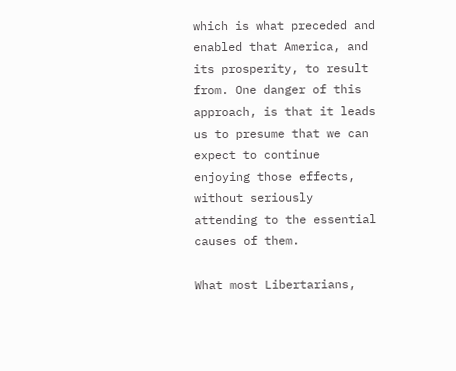which is what preceded and enabled that America, and its prosperity, to result from. One danger of this approach, is that it leads us to presume that we can expect to continue enjoying those effects, without seriously attending to the essential causes of them.

What most Libertarians,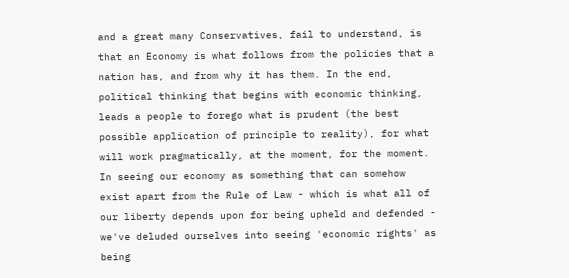and a great many Conservatives, fail to understand, is that an Economy is what follows from the policies that a nation has, and from why it has them. In the end, political thinking that begins with economic thinking, leads a people to forego what is prudent (the best possible application of principle to reality), for what will work pragmatically, at the moment, for the moment. In seeing our economy as something that can somehow exist apart from the Rule of Law - which is what all of our liberty depends upon for being upheld and defended - we've deluded ourselves into seeing 'economic rights' as being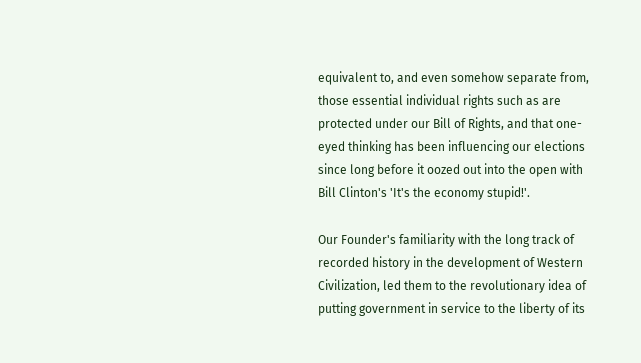equivalent to, and even somehow separate from, those essential individual rights such as are protected under our Bill of Rights, and that one-eyed thinking has been influencing our elections since long before it oozed out into the open with Bill Clinton's 'It's the economy stupid!'.

Our Founder's familiarity with the long track of recorded history in the development of Western Civilization, led them to the revolutionary idea of putting government in service to the liberty of its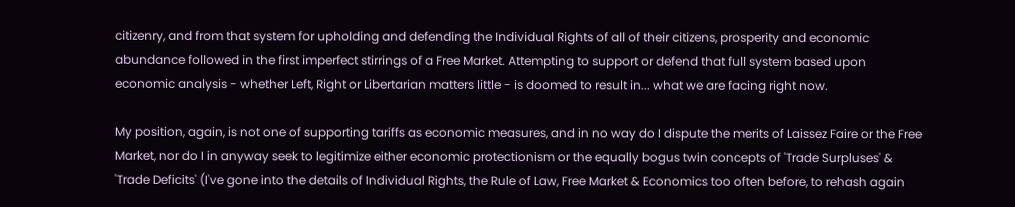citizenry, and from that system for upholding and defending the Individual Rights of all of their citizens, prosperity and economic abundance followed in the first imperfect stirrings of a Free Market. Attempting to support or defend that full system based upon economic analysis - whether Left, Right or Libertarian matters little - is doomed to result in... what we are facing right now.

My position, again, is not one of supporting tariffs as economic measures, and in no way do I dispute the merits of Laissez Faire or the Free Market, nor do I in anyway seek to legitimize either economic protectionism or the equally bogus twin concepts of 'Trade Surpluses' & 'Trade Deficits' (I've gone into the details of Individual Rights, the Rule of Law, Free Market & Economics too often before, to rehash again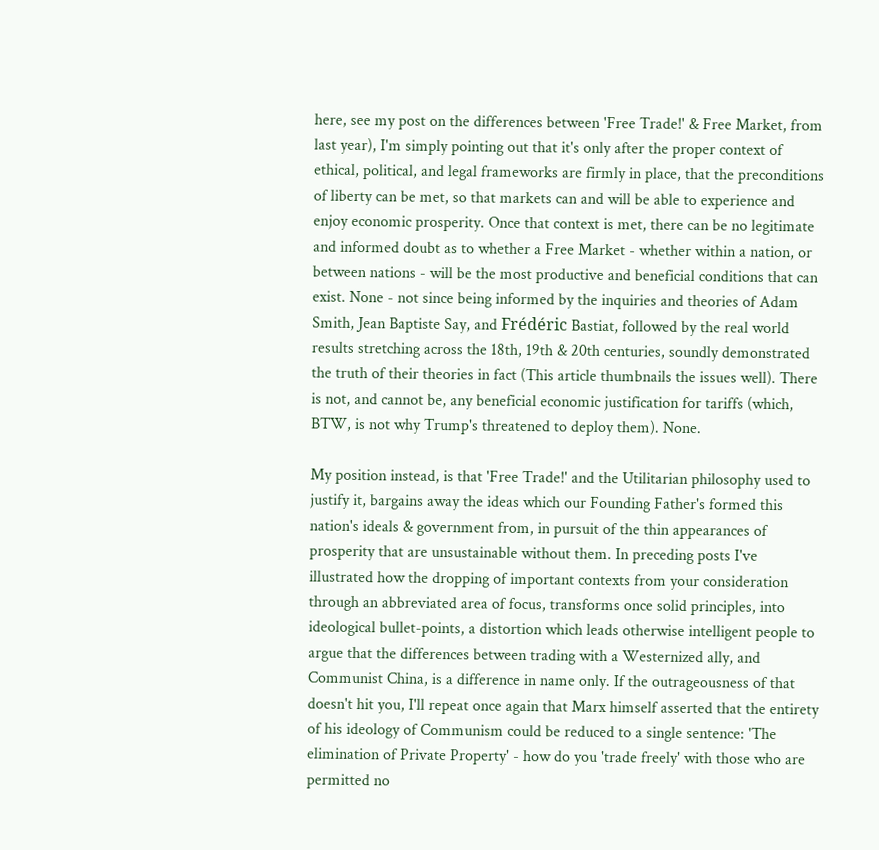here, see my post on the differences between 'Free Trade!' & Free Market, from last year), I'm simply pointing out that it's only after the proper context of ethical, political, and legal frameworks are firmly in place, that the preconditions of liberty can be met, so that markets can and will be able to experience and enjoy economic prosperity. Once that context is met, there can be no legitimate and informed doubt as to whether a Free Market - whether within a nation, or between nations - will be the most productive and beneficial conditions that can exist. None - not since being informed by the inquiries and theories of Adam Smith, Jean Baptiste Say, and Frédéric Bastiat, followed by the real world results stretching across the 18th, 19th & 20th centuries, soundly demonstrated the truth of their theories in fact (This article thumbnails the issues well). There is not, and cannot be, any beneficial economic justification for tariffs (which, BTW, is not why Trump's threatened to deploy them). None.

My position instead, is that 'Free Trade!' and the Utilitarian philosophy used to justify it, bargains away the ideas which our Founding Father's formed this nation's ideals & government from, in pursuit of the thin appearances of prosperity that are unsustainable without them. In preceding posts I've illustrated how the dropping of important contexts from your consideration through an abbreviated area of focus, transforms once solid principles, into ideological bullet-points, a distortion which leads otherwise intelligent people to argue that the differences between trading with a Westernized ally, and Communist China, is a difference in name only. If the outrageousness of that doesn't hit you, I'll repeat once again that Marx himself asserted that the entirety of his ideology of Communism could be reduced to a single sentence: 'The elimination of Private Property' - how do you 'trade freely' with those who are permitted no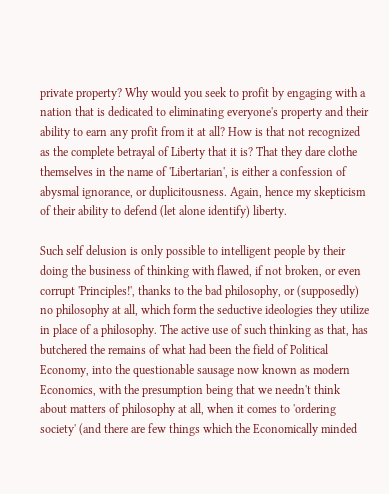private property? Why would you seek to profit by engaging with a nation that is dedicated to eliminating everyone's property and their ability to earn any profit from it at all? How is that not recognized as the complete betrayal of Liberty that it is? That they dare clothe themselves in the name of 'Libertarian', is either a confession of abysmal ignorance, or duplicitousness. Again, hence my skepticism of their ability to defend (let alone identify) liberty.

Such self delusion is only possible to intelligent people by their doing the business of thinking with flawed, if not broken, or even corrupt 'Principles!', thanks to the bad philosophy, or (supposedly) no philosophy at all, which form the seductive ideologies they utilize in place of a philosophy. The active use of such thinking as that, has butchered the remains of what had been the field of Political Economy, into the questionable sausage now known as modern Economics, with the presumption being that we needn't think about matters of philosophy at all, when it comes to 'ordering society' (and there are few things which the Economically minded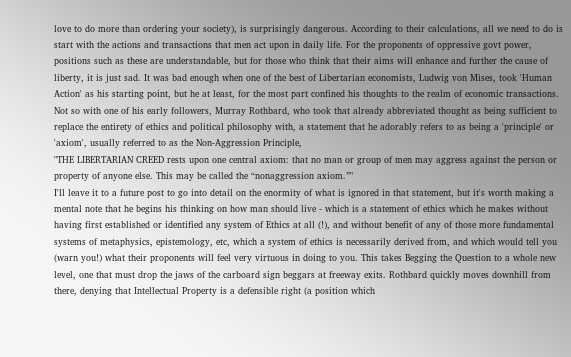love to do more than ordering your society), is surprisingly dangerous. According to their calculations, all we need to do is start with the actions and transactions that men act upon in daily life. For the proponents of oppressive govt power, positions such as these are understandable, but for those who think that their aims will enhance and further the cause of liberty, it is just sad. It was bad enough when one of the best of Libertarian economists, Ludwig von Mises, took 'Human Action' as his starting point, but he at least, for the most part confined his thoughts to the realm of economic transactions. Not so with one of his early followers, Murray Rothbard, who took that already abbreviated thought as being sufficient to replace the entirety of ethics and political philosophy with, a statement that he adorably refers to as being a 'principle' or 'axiom', usually referred to as the Non-Aggression Principle,
"THE LIBERTARIAN CREED rests upon one central axiom: that no man or group of men may aggress against the person or property of anyone else. This may be called the “nonaggression axiom.”"
I'll leave it to a future post to go into detail on the enormity of what is ignored in that statement, but it's worth making a mental note that he begins his thinking on how man should live - which is a statement of ethics which he makes without having first established or identified any system of Ethics at all (!), and without benefit of any of those more fundamental systems of metaphysics, epistemology, etc, which a system of ethics is necessarily derived from, and which would tell you (warn you!) what their proponents will feel very virtuous in doing to you. This takes Begging the Question to a whole new level, one that must drop the jaws of the carboard sign beggars at freeway exits. Rothbard quickly moves downhill from there, denying that Intellectual Property is a defensible right (a position which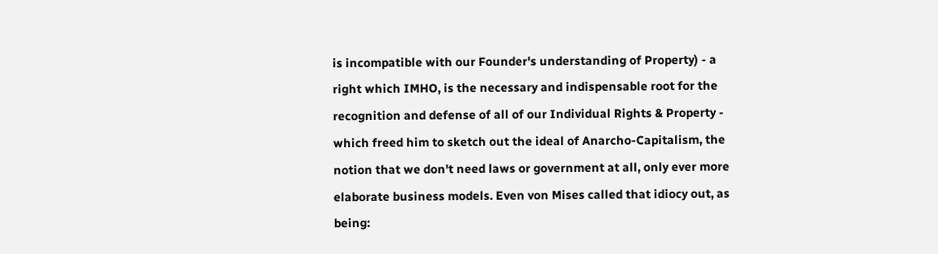is incompatible with our Founder's understanding of Property) - a right which IMHO, is the necessary and indispensable root for the recognition and defense of all of our Individual Rights & Property - which freed him to sketch out the ideal of Anarcho-Capitalism, the notion that we don't need laws or government at all, only ever more elaborate business models. Even von Mises called that idiocy out, as being: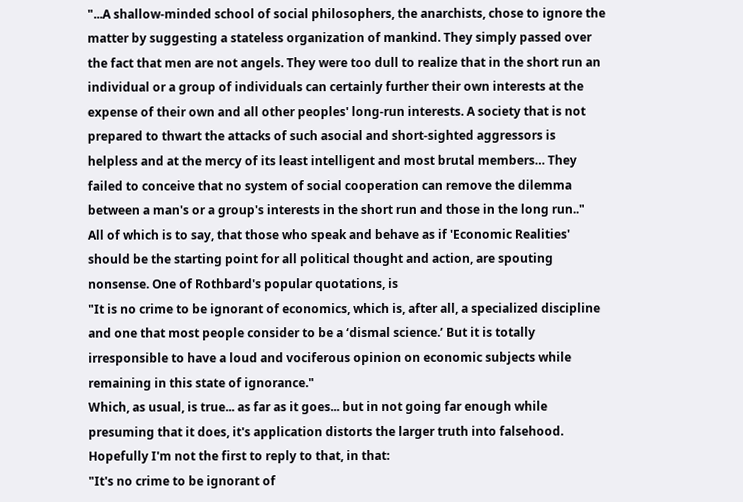"...A shallow-minded school of social philosophers, the anarchists, chose to ignore the matter by suggesting a stateless organization of mankind. They simply passed over the fact that men are not angels. They were too dull to realize that in the short run an individual or a group of individuals can certainly further their own interests at the expense of their own and all other peoples' long-run interests. A society that is not prepared to thwart the attacks of such asocial and short-sighted aggressors is helpless and at the mercy of its least intelligent and most brutal members… They failed to conceive that no system of social cooperation can remove the dilemma between a man's or a group's interests in the short run and those in the long run.."
All of which is to say, that those who speak and behave as if 'Economic Realities' should be the starting point for all political thought and action, are spouting nonsense. One of Rothbard's popular quotations, is
"It is no crime to be ignorant of economics, which is, after all, a specialized discipline and one that most people consider to be a ‘dismal science.’ But it is totally irresponsible to have a loud and vociferous opinion on economic subjects while remaining in this state of ignorance."
Which, as usual, is true... as far as it goes... but in not going far enough while presuming that it does, it's application distorts the larger truth into falsehood. Hopefully I'm not the first to reply to that, in that:
"It's no crime to be ignorant of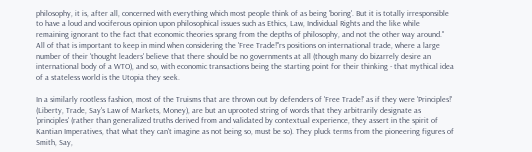philosophy, it is, after all, concerned with everything which most people think of as being 'boring'. But it is totally irresponsible to have a loud and vociferous opinion upon philosophical issues such as Ethics, Law, Individual Rights and the like while remaining ignorant to the fact that economic theories sprang from the depths of philosophy, and not the other way around."
All of that is important to keep in mind when considering the 'Free Trade!''rs positions on international trade, where a large number of their 'thought leaders' believe that there should be no governments at all (though many do bizarrely desire an international body of a WTO), and so, with economic transactions being the starting point for their thinking - that mythical idea of a stateless world is the Utopia they seek.

In a similarly rootless fashion, most of the Truisms that are thrown out by defenders of 'Free Trade!' as if they were 'Principles!' (Liberty, Trade, Say's Law of Markets, Money), are but an uprooted string of words that they arbitrarily designate as 'principles' (rather than generalized truths derived from and validated by contextual experience, they assert in the spirit of Kantian Imperatives, that what they can't imagine as not being so, must be so). They pluck terms from the pioneering figures of Smith, Say,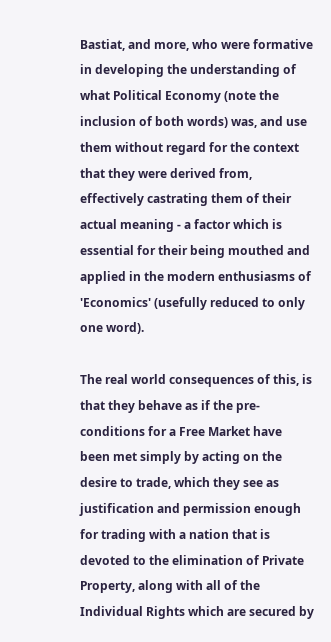Bastiat, and more, who were formative in developing the understanding of what Political Economy (note the inclusion of both words) was, and use them without regard for the context that they were derived from, effectively castrating them of their actual meaning - a factor which is essential for their being mouthed and applied in the modern enthusiasms of 'Economics' (usefully reduced to only one word).

The real world consequences of this, is that they behave as if the pre-conditions for a Free Market have been met simply by acting on the desire to trade, which they see as justification and permission enough for trading with a nation that is devoted to the elimination of Private Property, along with all of the Individual Rights which are secured by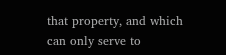that property, and which can only serve to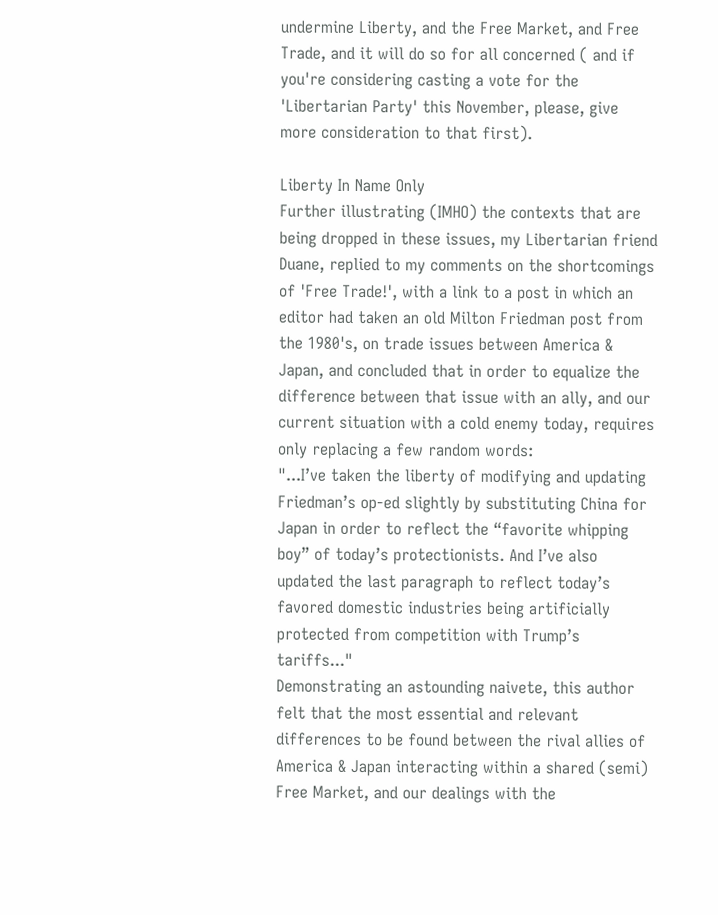undermine Liberty, and the Free Market, and Free Trade, and it will do so for all concerned ( and if you're considering casting a vote for the 'Libertarian Party' this November, please, give more consideration to that first).

Liberty In Name Only
Further illustrating (IMHO) the contexts that are being dropped in these issues, my Libertarian friend Duane, replied to my comments on the shortcomings of 'Free Trade!', with a link to a post in which an editor had taken an old Milton Friedman post from the 1980's, on trade issues between America & Japan, and concluded that in order to equalize the difference between that issue with an ally, and our current situation with a cold enemy today, requires only replacing a few random words:
"...I’ve taken the liberty of modifying and updating Friedman’s op-ed slightly by substituting China for Japan in order to reflect the “favorite whipping boy” of today’s protectionists. And I’ve also updated the last paragraph to reflect today’s favored domestic industries being artificially protected from competition with Trump’s tariffs..."
Demonstrating an astounding naivete, this author felt that the most essential and relevant differences to be found between the rival allies of America & Japan interacting within a shared (semi) Free Market, and our dealings with the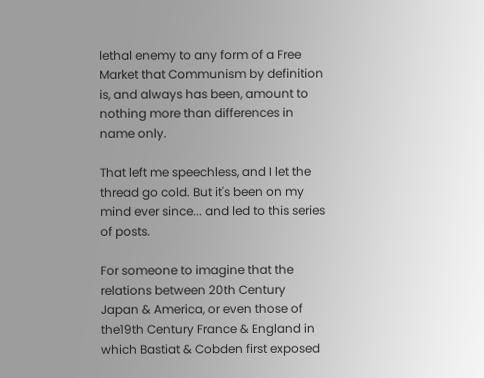lethal enemy to any form of a Free Market that Communism by definition is, and always has been, amount to nothing more than differences in name only.

That left me speechless, and I let the thread go cold. But it's been on my mind ever since... and led to this series of posts.

For someone to imagine that the relations between 20th Century Japan & America, or even those of the19th Century France & England in which Bastiat & Cobden first exposed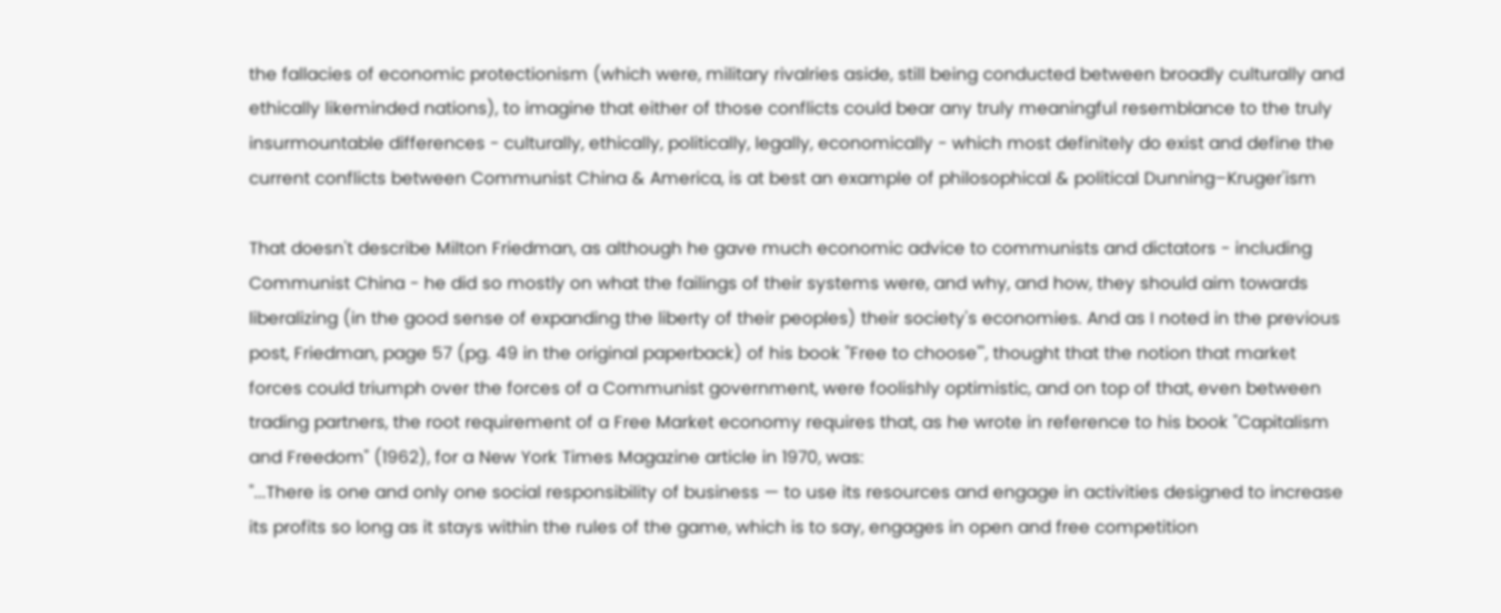the fallacies of economic protectionism (which were, military rivalries aside, still being conducted between broadly culturally and ethically likeminded nations), to imagine that either of those conflicts could bear any truly meaningful resemblance to the truly insurmountable differences - culturally, ethically, politically, legally, economically - which most definitely do exist and define the current conflicts between Communist China & America, is at best an example of philosophical & political Dunning–Kruger'ism

That doesn't describe Milton Friedman, as although he gave much economic advice to communists and dictators - including Communist China - he did so mostly on what the failings of their systems were, and why, and how, they should aim towards liberalizing (in the good sense of expanding the liberty of their peoples) their society's economies. And as I noted in the previous post, Friedman, page 57 (pg. 49 in the original paperback) of his book "Free to choose"', thought that the notion that market forces could triumph over the forces of a Communist government, were foolishly optimistic, and on top of that, even between trading partners, the root requirement of a Free Market economy requires that, as he wrote in reference to his book "Capitalism and Freedom" (1962), for a New York Times Magazine article in 1970, was:
"...There is one and only one social responsibility of business — to use its resources and engage in activities designed to increase its profits so long as it stays within the rules of the game, which is to say, engages in open and free competition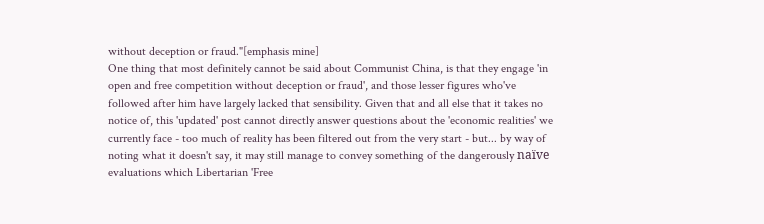without deception or fraud."[emphasis mine]
One thing that most definitely cannot be said about Communist China, is that they engage 'in open and free competition without deception or fraud', and those lesser figures who've followed after him have largely lacked that sensibility. Given that and all else that it takes no notice of, this 'updated' post cannot directly answer questions about the 'economic realities' we currently face - too much of reality has been filtered out from the very start - but... by way of noting what it doesn't say, it may still manage to convey something of the dangerously naïve evaluations which Libertarian 'Free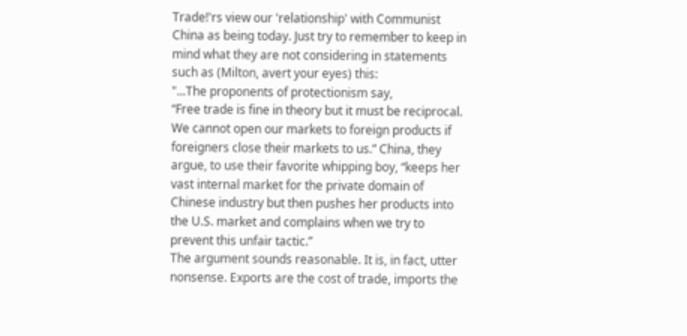Trade!'rs view our 'relationship' with Communist China as being today. Just try to remember to keep in mind what they are not considering in statements such as (Milton, avert your eyes) this:
"...The proponents of protectionism say,
“Free trade is fine in theory but it must be reciprocal. We cannot open our markets to foreign products if foreigners close their markets to us.” China, they argue, to use their favorite whipping boy, “keeps her vast internal market for the private domain of Chinese industry but then pushes her products into the U.S. market and complains when we try to prevent this unfair tactic.”
The argument sounds reasonable. It is, in fact, utter nonsense. Exports are the cost of trade, imports the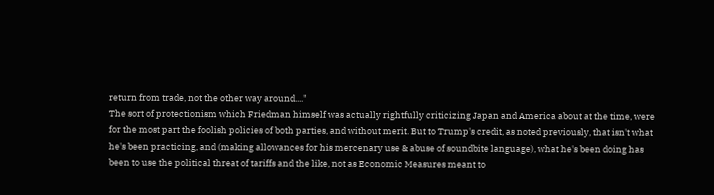return from trade, not the other way around...."
The sort of protectionism which Friedman himself was actually rightfully criticizing Japan and America about at the time, were for the most part the foolish policies of both parties, and without merit. But to Trump's credit, as noted previously, that isn't what he's been practicing, and (making allowances for his mercenary use & abuse of soundbite language), what he's been doing has been to use the political threat of tariffs and the like, not as Economic Measures meant to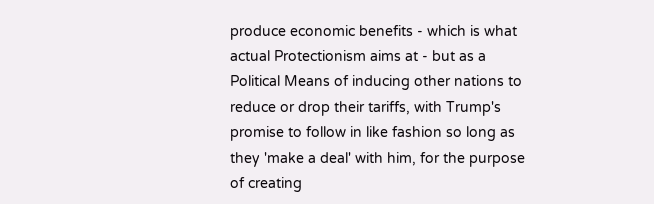produce economic benefits - which is what actual Protectionism aims at - but as a Political Means of inducing other nations to reduce or drop their tariffs, with Trump's promise to follow in like fashion so long as they 'make a deal' with him, for the purpose of creating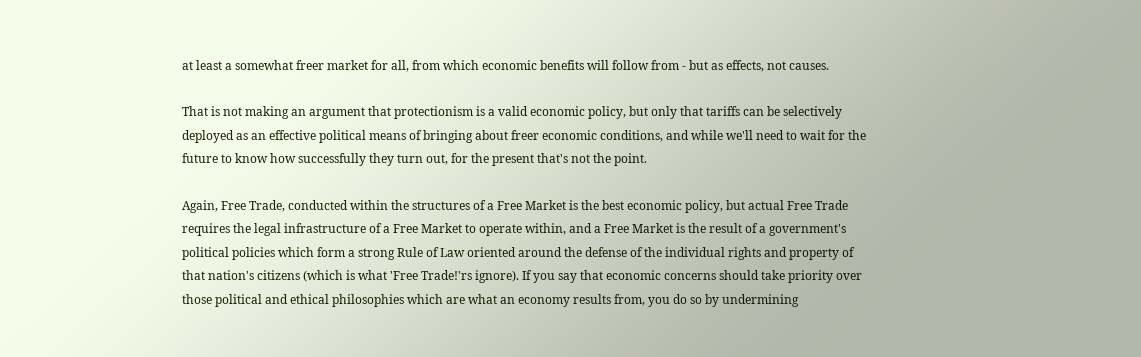at least a somewhat freer market for all, from which economic benefits will follow from - but as effects, not causes.

That is not making an argument that protectionism is a valid economic policy, but only that tariffs can be selectively deployed as an effective political means of bringing about freer economic conditions, and while we'll need to wait for the future to know how successfully they turn out, for the present that's not the point.

Again, Free Trade, conducted within the structures of a Free Market is the best economic policy, but actual Free Trade requires the legal infrastructure of a Free Market to operate within, and a Free Market is the result of a government's political policies which form a strong Rule of Law oriented around the defense of the individual rights and property of that nation's citizens (which is what 'Free Trade!'rs ignore). If you say that economic concerns should take priority over those political and ethical philosophies which are what an economy results from, you do so by undermining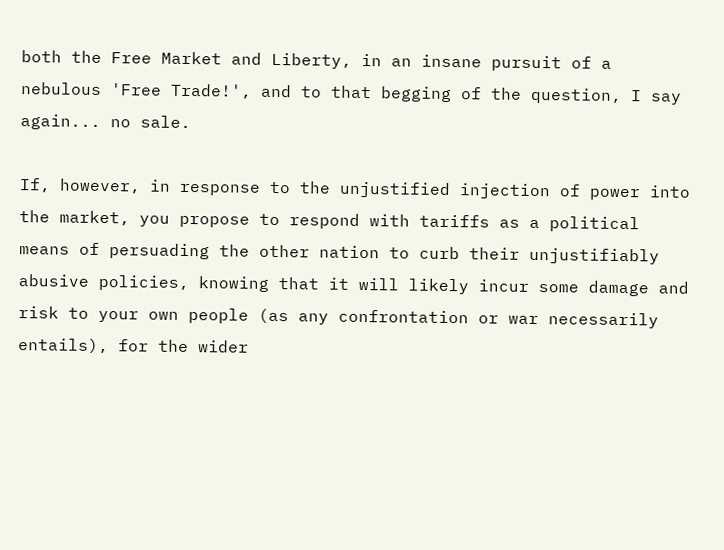both the Free Market and Liberty, in an insane pursuit of a nebulous 'Free Trade!', and to that begging of the question, I say again... no sale.

If, however, in response to the unjustified injection of power into the market, you propose to respond with tariffs as a political means of persuading the other nation to curb their unjustifiably abusive policies, knowing that it will likely incur some damage and risk to your own people (as any confrontation or war necessarily entails), for the wider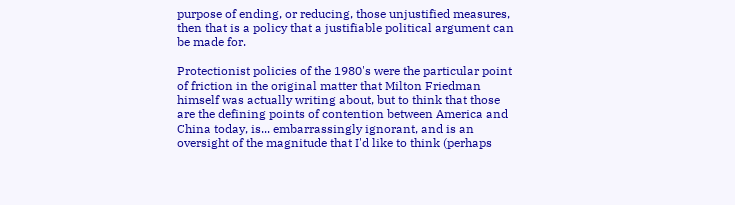purpose of ending, or reducing, those unjustified measures, then that is a policy that a justifiable political argument can be made for.

Protectionist policies of the 1980's were the particular point of friction in the original matter that Milton Friedman himself was actually writing about, but to think that those are the defining points of contention between America and China today, is... embarrassingly ignorant, and is an oversight of the magnitude that I'd like to think (perhaps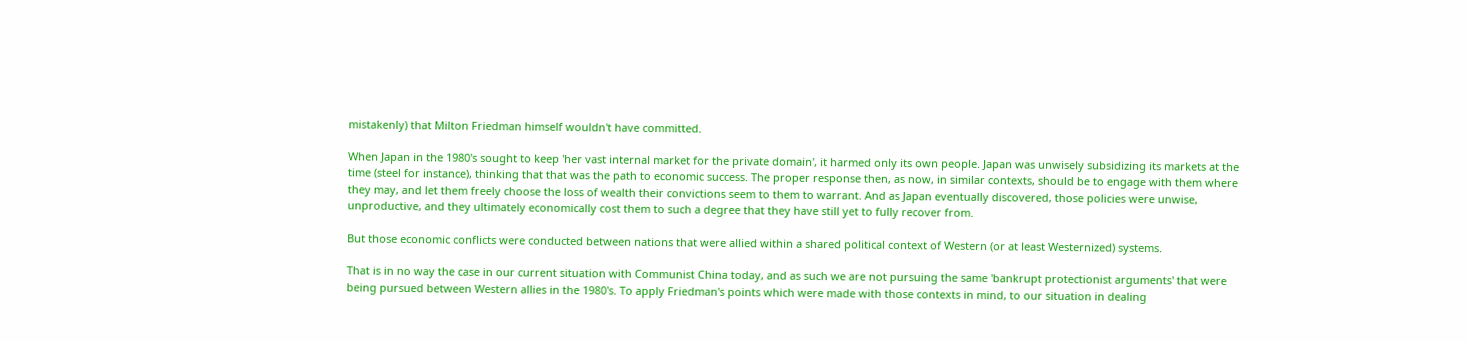mistakenly) that Milton Friedman himself wouldn't have committed.

When Japan in the 1980's sought to keep 'her vast internal market for the private domain', it harmed only its own people. Japan was unwisely subsidizing its markets at the time (steel for instance), thinking that that was the path to economic success. The proper response then, as now, in similar contexts, should be to engage with them where they may, and let them freely choose the loss of wealth their convictions seem to them to warrant. And as Japan eventually discovered, those policies were unwise, unproductive, and they ultimately economically cost them to such a degree that they have still yet to fully recover from.

But those economic conflicts were conducted between nations that were allied within a shared political context of Western (or at least Westernized) systems.

That is in no way the case in our current situation with Communist China today, and as such we are not pursuing the same 'bankrupt protectionist arguments' that were being pursued between Western allies in the 1980's. To apply Friedman's points which were made with those contexts in mind, to our situation in dealing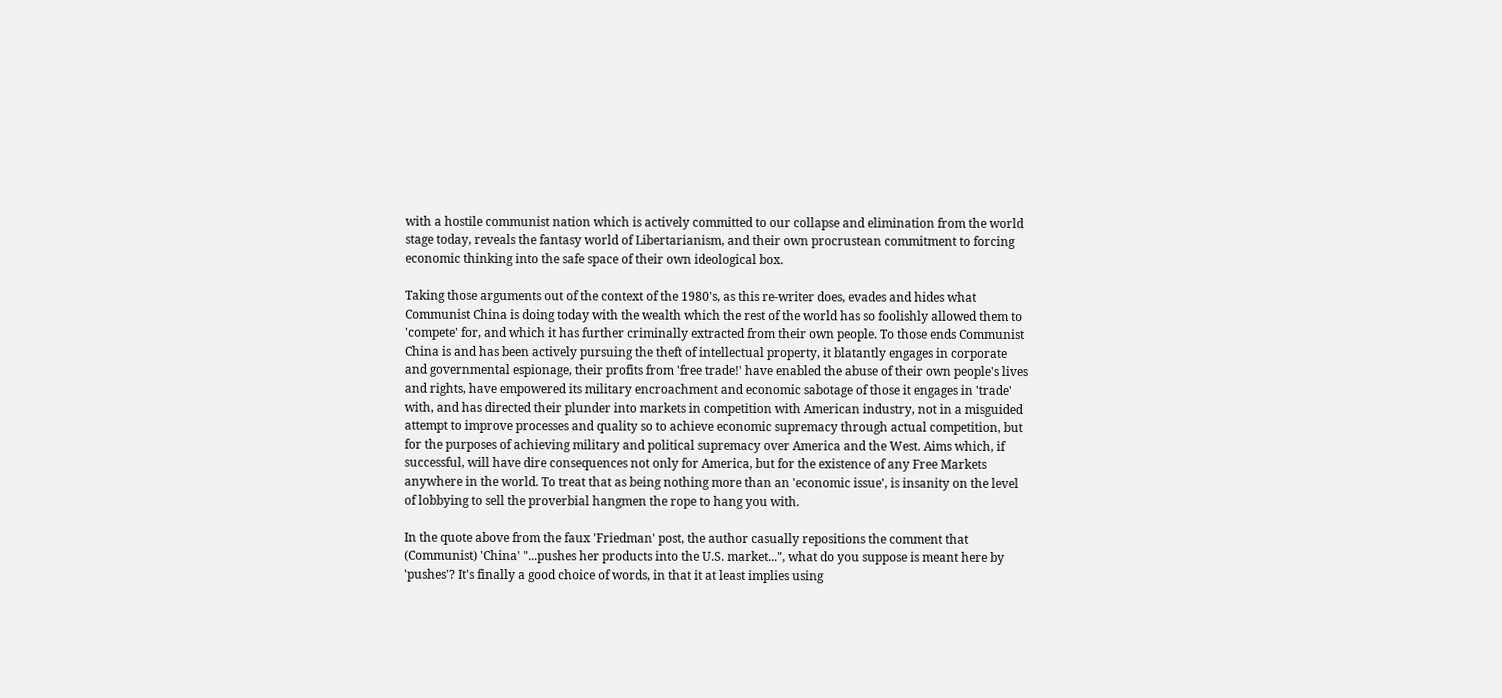with a hostile communist nation which is actively committed to our collapse and elimination from the world stage today, reveals the fantasy world of Libertarianism, and their own procrustean commitment to forcing economic thinking into the safe space of their own ideological box.

Taking those arguments out of the context of the 1980's, as this re-writer does, evades and hides what Communist China is doing today with the wealth which the rest of the world has so foolishly allowed them to 'compete' for, and which it has further criminally extracted from their own people. To those ends Communist China is and has been actively pursuing the theft of intellectual property, it blatantly engages in corporate and governmental espionage, their profits from 'free trade!' have enabled the abuse of their own people's lives and rights, have empowered its military encroachment and economic sabotage of those it engages in 'trade' with, and has directed their plunder into markets in competition with American industry, not in a misguided attempt to improve processes and quality so to achieve economic supremacy through actual competition, but for the purposes of achieving military and political supremacy over America and the West. Aims which, if successful, will have dire consequences not only for America, but for the existence of any Free Markets anywhere in the world. To treat that as being nothing more than an 'economic issue', is insanity on the level of lobbying to sell the proverbial hangmen the rope to hang you with.

In the quote above from the faux 'Friedman' post, the author casually repositions the comment that (Communist) 'China' "...pushes her products into the U.S. market...", what do you suppose is meant here by 'pushes'? It's finally a good choice of words, in that it at least implies using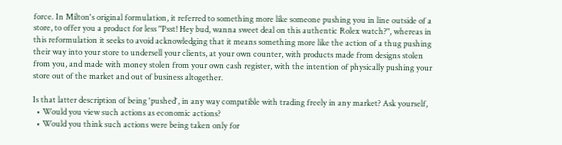force. In Milton's original formulation, it referred to something more like someone pushing you in line outside of a store, to offer you a product for less "Psst! Hey bud, wanna sweet deal on this authentic Rolex watch?", whereas in this reformulation it seeks to avoid acknowledging that it means something more like the action of a thug pushing their way into your store to undersell your clients, at your own counter, with products made from designs stolen from you, and made with money stolen from your own cash register, with the intention of physically pushing your store out of the market and out of business altogether.

Is that latter description of being 'pushed', in any way compatible with trading freely in any market? Ask yourself,
  • Would you view such actions as economic actions?
  • Would you think such actions were being taken only for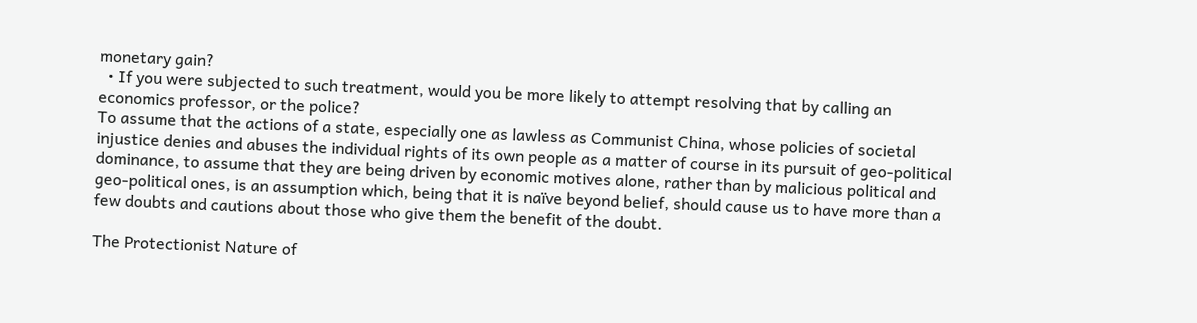monetary gain?
  • If you were subjected to such treatment, would you be more likely to attempt resolving that by calling an economics professor, or the police?
To assume that the actions of a state, especially one as lawless as Communist China, whose policies of societal injustice denies and abuses the individual rights of its own people as a matter of course in its pursuit of geo-political dominance, to assume that they are being driven by economic motives alone, rather than by malicious political and geo-political ones, is an assumption which, being that it is naïve beyond belief, should cause us to have more than a few doubts and cautions about those who give them the benefit of the doubt.

The Protectionist Nature of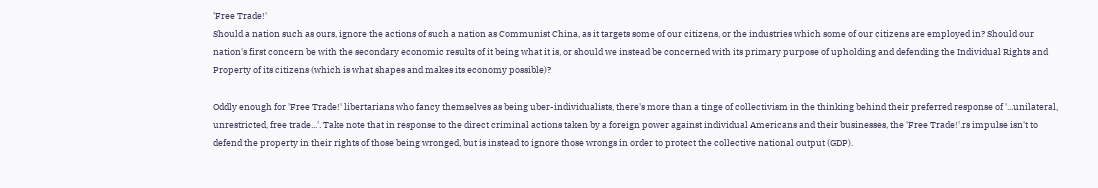'Free Trade!'
Should a nation such as ours, ignore the actions of such a nation as Communist China, as it targets some of our citizens, or the industries which some of our citizens are employed in? Should our nation's first concern be with the secondary economic results of it being what it is, or should we instead be concerned with its primary purpose of upholding and defending the Individual Rights and Property of its citizens (which is what shapes and makes its economy possible)?

Oddly enough for 'Free Trade!' libertarians who fancy themselves as being uber-individualists, there's more than a tinge of collectivism in the thinking behind their preferred response of '...unilateral, unrestricted, free trade...'. Take note that in response to the direct criminal actions taken by a foreign power against individual Americans and their businesses, the 'Free Trade!'.rs impulse isn't to defend the property in their rights of those being wronged, but is instead to ignore those wrongs in order to protect the collective national output (GDP).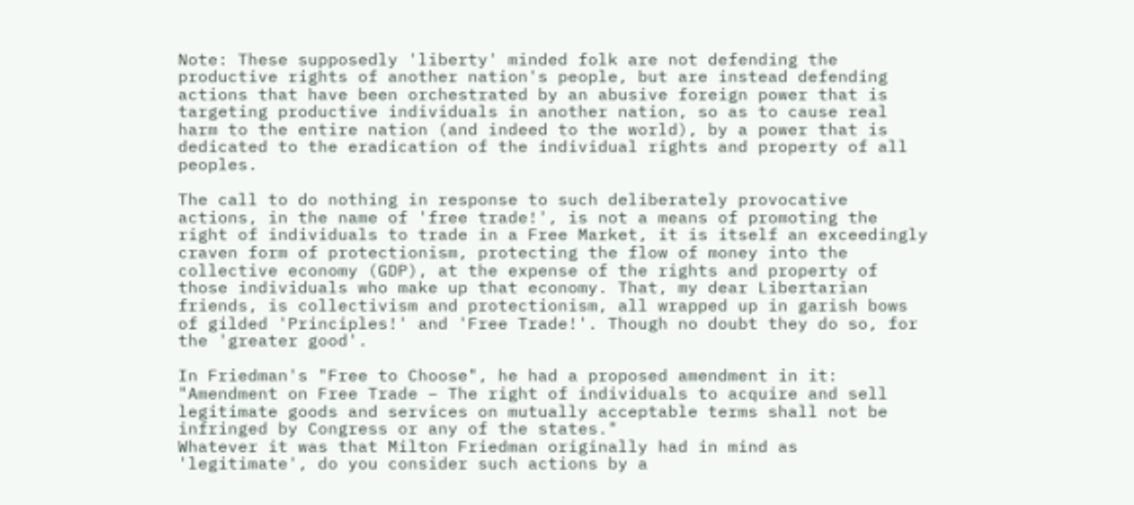Note: These supposedly 'liberty' minded folk are not defending the productive rights of another nation's people, but are instead defending actions that have been orchestrated by an abusive foreign power that is targeting productive individuals in another nation, so as to cause real harm to the entire nation (and indeed to the world), by a power that is dedicated to the eradication of the individual rights and property of all peoples.

The call to do nothing in response to such deliberately provocative actions, in the name of 'free trade!', is not a means of promoting the right of individuals to trade in a Free Market, it is itself an exceedingly craven form of protectionism, protecting the flow of money into the collective economy (GDP), at the expense of the rights and property of those individuals who make up that economy. That, my dear Libertarian friends, is collectivism and protectionism, all wrapped up in garish bows of gilded 'Principles!' and 'Free Trade!'. Though no doubt they do so, for the 'greater good'.

In Friedman's "Free to Choose", he had a proposed amendment in it:
"Amendment on Free Trade – The right of individuals to acquire and sell legitimate goods and services on mutually acceptable terms shall not be infringed by Congress or any of the states."
Whatever it was that Milton Friedman originally had in mind as 'legitimate', do you consider such actions by a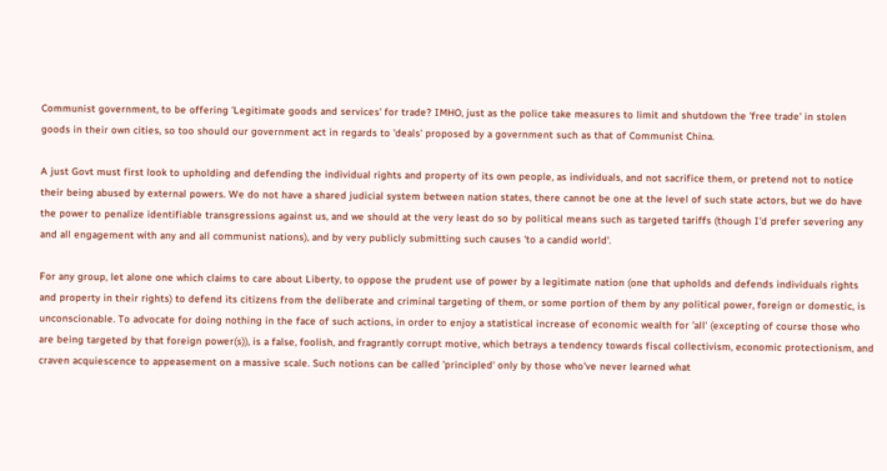Communist government, to be offering 'Legitimate goods and services' for trade? IMHO, just as the police take measures to limit and shutdown the 'free trade' in stolen goods in their own cities, so too should our government act in regards to 'deals' proposed by a government such as that of Communist China.

A just Govt must first look to upholding and defending the individual rights and property of its own people, as individuals, and not sacrifice them, or pretend not to notice their being abused by external powers. We do not have a shared judicial system between nation states, there cannot be one at the level of such state actors, but we do have the power to penalize identifiable transgressions against us, and we should at the very least do so by political means such as targeted tariffs (though I'd prefer severing any and all engagement with any and all communist nations), and by very publicly submitting such causes 'to a candid world'.

For any group, let alone one which claims to care about Liberty, to oppose the prudent use of power by a legitimate nation (one that upholds and defends individuals rights and property in their rights) to defend its citizens from the deliberate and criminal targeting of them, or some portion of them by any political power, foreign or domestic, is unconscionable. To advocate for doing nothing in the face of such actions, in order to enjoy a statistical increase of economic wealth for 'all' (excepting of course those who are being targeted by that foreign power(s)), is a false, foolish, and fragrantly corrupt motive, which betrays a tendency towards fiscal collectivism, economic protectionism, and craven acquiescence to appeasement on a massive scale. Such notions can be called 'principled' only by those who've never learned what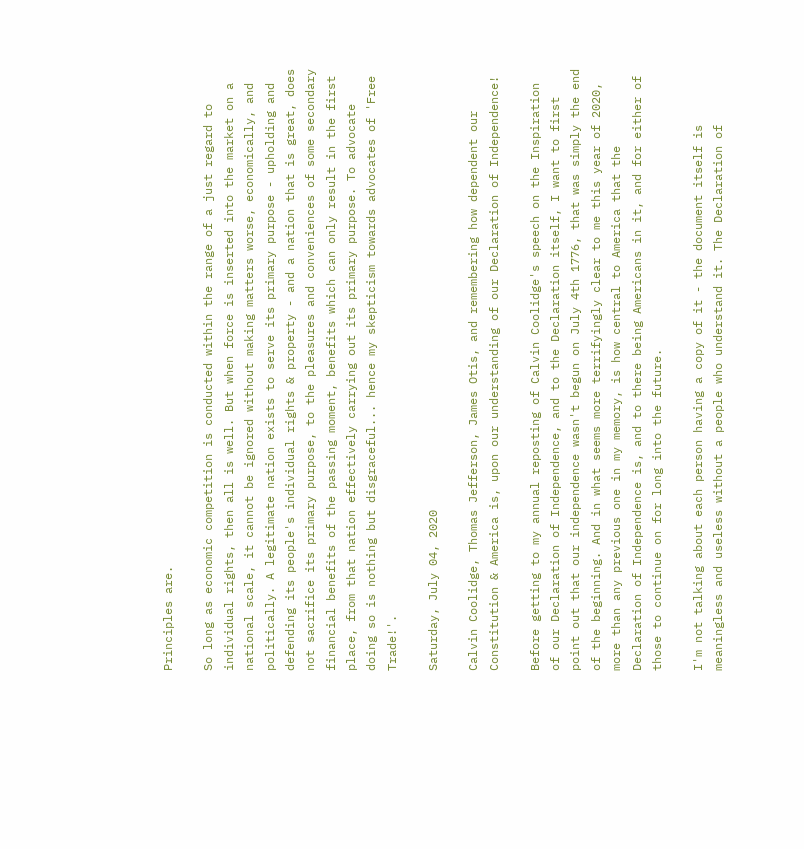Principles are.

So long as economic competition is conducted within the range of a just regard to individual rights, then all is well. But when force is inserted into the market on a national scale, it cannot be ignored without making matters worse, economically, and politically. A legitimate nation exists to serve its primary purpose - upholding and defending its people's individual rights & property - and a nation that is great, does not sacrifice its primary purpose, to the pleasures and conveniences of some secondary financial benefits of the passing moment, benefits which can only result in the first place, from that nation effectively carrying out its primary purpose. To advocate doing so is nothing but disgraceful... hence my skepticism towards advocates of 'Free Trade!'.

Saturday, July 04, 2020

Calvin Coolidge, Thomas Jefferson, James Otis, and remembering how dependent our Constitution & America is, upon our understanding of our Declaration of Independence!

Before getting to my annual reposting of Calvin Coolidge's speech on the Inspiration of our Declaration of Independence, and to the Declaration itself, I want to first point out that our independence wasn't begun on July 4th 1776, that was simply the end of the beginning. And in what seems more terrifyingly clear to me this year of 2020, more than any previous one in my memory, is how central to America that the Declaration of Independence is, and to there being Americans in it, and for either of those to continue on for long into the future.

I'm not talking about each person having a copy of it - the document itself is meaningless and useless without a people who understand it. The Declaration of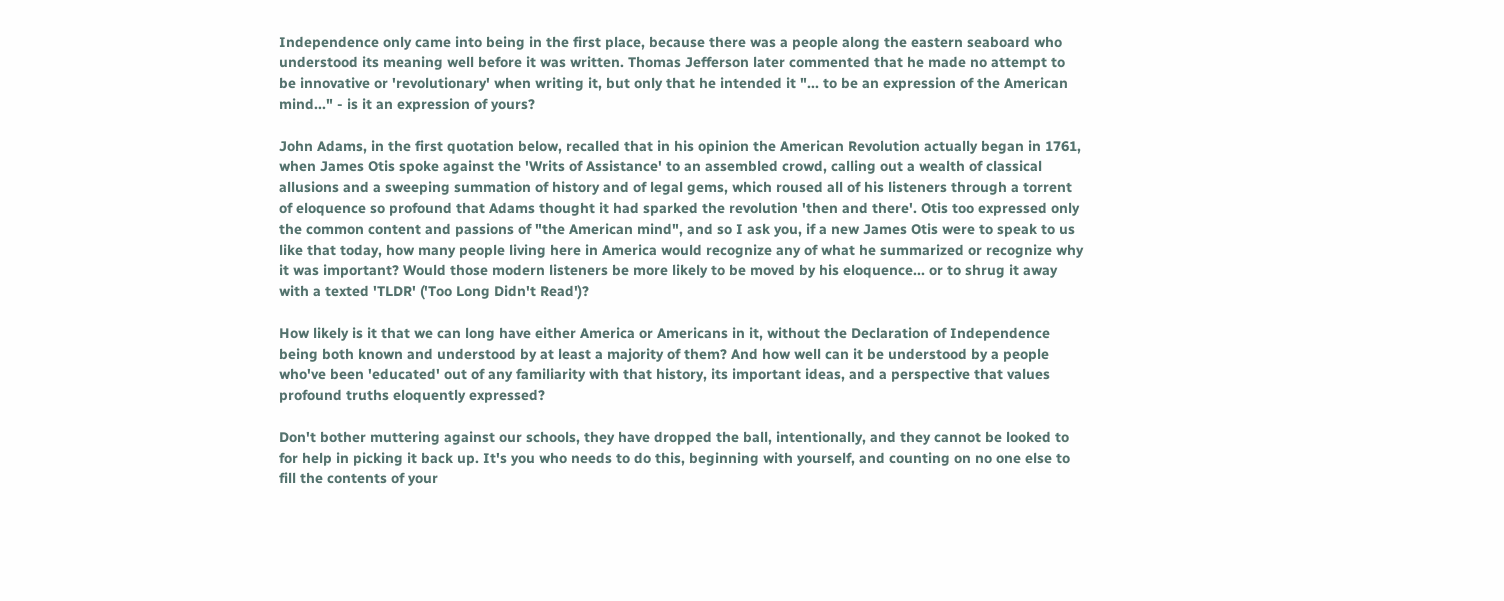Independence only came into being in the first place, because there was a people along the eastern seaboard who understood its meaning well before it was written. Thomas Jefferson later commented that he made no attempt to be innovative or 'revolutionary' when writing it, but only that he intended it "... to be an expression of the American mind..." - is it an expression of yours?

John Adams, in the first quotation below, recalled that in his opinion the American Revolution actually began in 1761, when James Otis spoke against the 'Writs of Assistance' to an assembled crowd, calling out a wealth of classical allusions and a sweeping summation of history and of legal gems, which roused all of his listeners through a torrent of eloquence so profound that Adams thought it had sparked the revolution 'then and there'. Otis too expressed only the common content and passions of "the American mind", and so I ask you, if a new James Otis were to speak to us like that today, how many people living here in America would recognize any of what he summarized or recognize why it was important? Would those modern listeners be more likely to be moved by his eloquence... or to shrug it away with a texted 'TLDR' ('Too Long Didn't Read')?

How likely is it that we can long have either America or Americans in it, without the Declaration of Independence being both known and understood by at least a majority of them? And how well can it be understood by a people who've been 'educated' out of any familiarity with that history, its important ideas, and a perspective that values profound truths eloquently expressed?

Don't bother muttering against our schools, they have dropped the ball, intentionally, and they cannot be looked to for help in picking it back up. It's you who needs to do this, beginning with yourself, and counting on no one else to fill the contents of your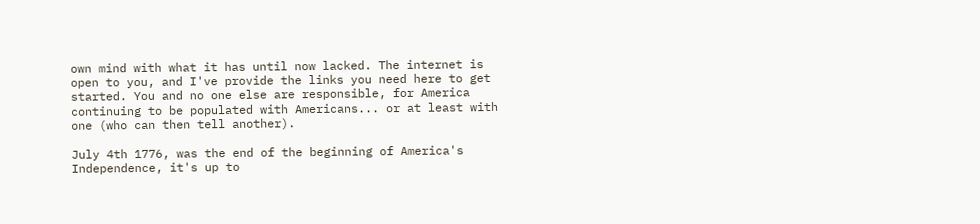own mind with what it has until now lacked. The internet is open to you, and I've provide the links you need here to get started. You and no one else are responsible, for America continuing to be populated with Americans... or at least with one (who can then tell another).

July 4th 1776, was the end of the beginning of America's Independence, it's up to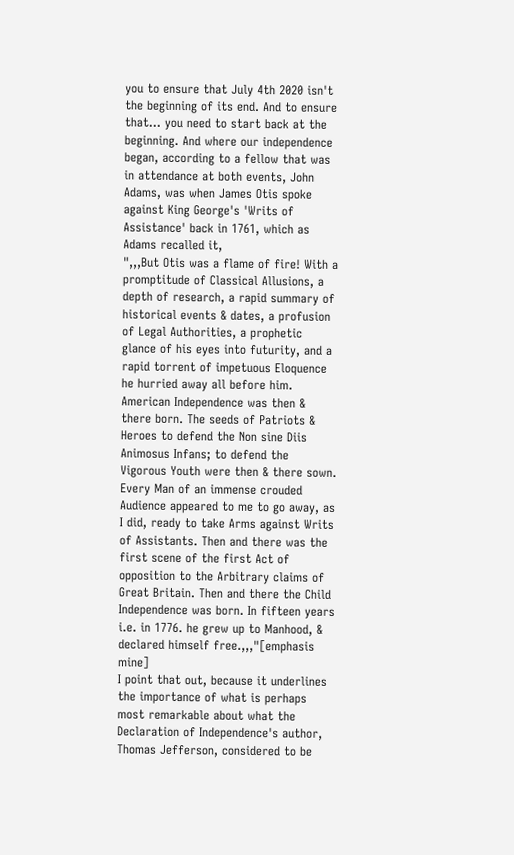you to ensure that July 4th 2020 isn't the beginning of its end. And to ensure that... you need to start back at the beginning. And where our independence began, according to a fellow that was in attendance at both events, John Adams, was when James Otis spoke against King George's 'Writs of Assistance' back in 1761, which as Adams recalled it,
",,,But Otis was a flame of fire! With a promptitude of Classical Allusions, a depth of research, a rapid summary of historical events & dates, a profusion of Legal Authorities, a prophetic glance of his eyes into futurity, and a rapid torrent of impetuous Eloquence he hurried away all before him. American Independence was then & there born. The seeds of Patriots & Heroes to defend the Non sine Diis Animosus Infans; to defend the Vigorous Youth were then & there sown. Every Man of an immense crouded Audience appeared to me to go away, as I did, ready to take Arms against Writs of Assistants. Then and there was the first scene of the first Act of opposition to the Arbitrary claims of Great Britain. Then and there the Child Independence was born. In fifteen years i.e. in 1776. he grew up to Manhood, & declared himself free.,,,"[emphasis mine]
I point that out, because it underlines the importance of what is perhaps most remarkable about what the Declaration of Independence's author, Thomas Jefferson, considered to be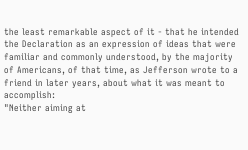the least remarkable aspect of it - that he intended the Declaration as an expression of ideas that were familiar and commonly understood, by the majority of Americans, of that time, as Jefferson wrote to a friend in later years, about what it was meant to accomplish:
"Neither aiming at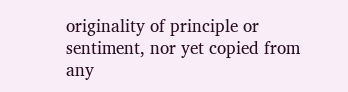originality of principle or sentiment, nor yet copied from any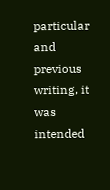particular and previous writing, it was intended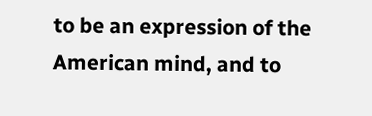to be an expression of the American mind, and to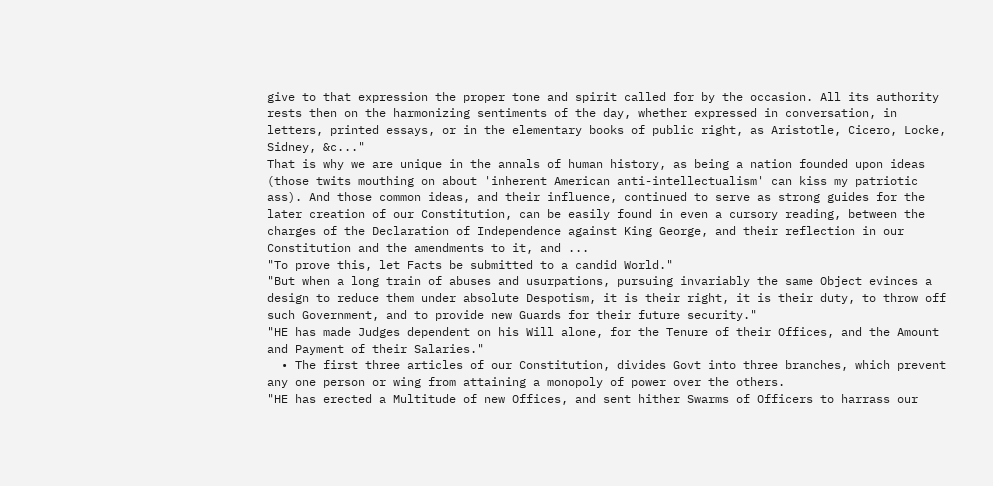give to that expression the proper tone and spirit called for by the occasion. All its authority rests then on the harmonizing sentiments of the day, whether expressed in conversation, in letters, printed essays, or in the elementary books of public right, as Aristotle, Cicero, Locke, Sidney, &c..."
That is why we are unique in the annals of human history, as being a nation founded upon ideas (those twits mouthing on about 'inherent American anti-intellectualism' can kiss my patriotic ass). And those common ideas, and their influence, continued to serve as strong guides for the later creation of our Constitution, can be easily found in even a cursory reading, between the charges of the Declaration of Independence against King George, and their reflection in our Constitution and the amendments to it, and ...
"To prove this, let Facts be submitted to a candid World."
"But when a long train of abuses and usurpations, pursuing invariably the same Object evinces a design to reduce them under absolute Despotism, it is their right, it is their duty, to throw off such Government, and to provide new Guards for their future security."
"HE has made Judges dependent on his Will alone, for the Tenure of their Offices, and the Amount and Payment of their Salaries."
  • The first three articles of our Constitution, divides Govt into three branches, which prevent any one person or wing from attaining a monopoly of power over the others.
"HE has erected a Multitude of new Offices, and sent hither Swarms of Officers to harrass our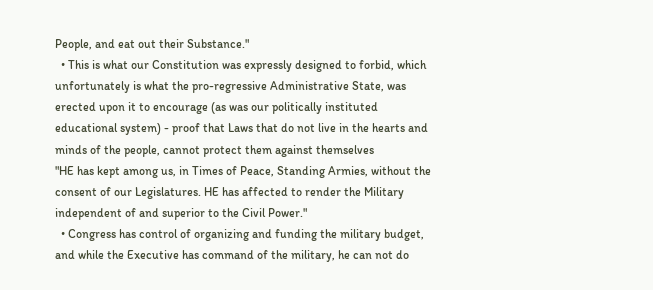People, and eat out their Substance."
  • This is what our Constitution was expressly designed to forbid, which unfortunately is what the pro-regressive Administrative State, was erected upon it to encourage (as was our politically instituted educational system) - proof that Laws that do not live in the hearts and minds of the people, cannot protect them against themselves
"HE has kept among us, in Times of Peace, Standing Armies, without the consent of our Legislatures. HE has affected to render the Military independent of and superior to the Civil Power."
  • Congress has control of organizing and funding the military budget, and while the Executive has command of the military, he can not do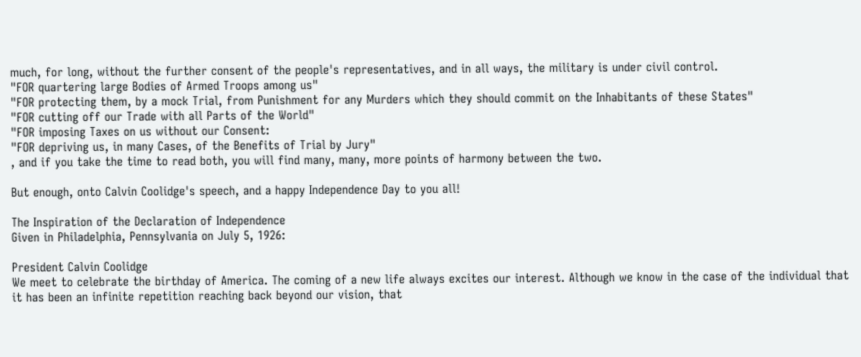much, for long, without the further consent of the people's representatives, and in all ways, the military is under civil control.
"FOR quartering large Bodies of Armed Troops among us"
"FOR protecting them, by a mock Trial, from Punishment for any Murders which they should commit on the Inhabitants of these States"
"FOR cutting off our Trade with all Parts of the World"
"FOR imposing Taxes on us without our Consent:
"FOR depriving us, in many Cases, of the Benefits of Trial by Jury"
, and if you take the time to read both, you will find many, many, more points of harmony between the two.

But enough, onto Calvin Coolidge's speech, and a happy Independence Day to you all!

The Inspiration of the Declaration of Independence
Given in Philadelphia, Pennsylvania on July 5, 1926:

President Calvin Coolidge
We meet to celebrate the birthday of America. The coming of a new life always excites our interest. Although we know in the case of the individual that it has been an infinite repetition reaching back beyond our vision, that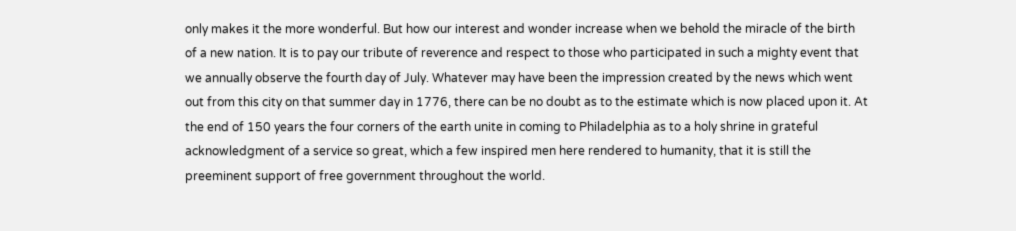only makes it the more wonderful. But how our interest and wonder increase when we behold the miracle of the birth of a new nation. It is to pay our tribute of reverence and respect to those who participated in such a mighty event that we annually observe the fourth day of July. Whatever may have been the impression created by the news which went out from this city on that summer day in 1776, there can be no doubt as to the estimate which is now placed upon it. At the end of 150 years the four corners of the earth unite in coming to Philadelphia as to a holy shrine in grateful acknowledgment of a service so great, which a few inspired men here rendered to humanity, that it is still the preeminent support of free government throughout the world.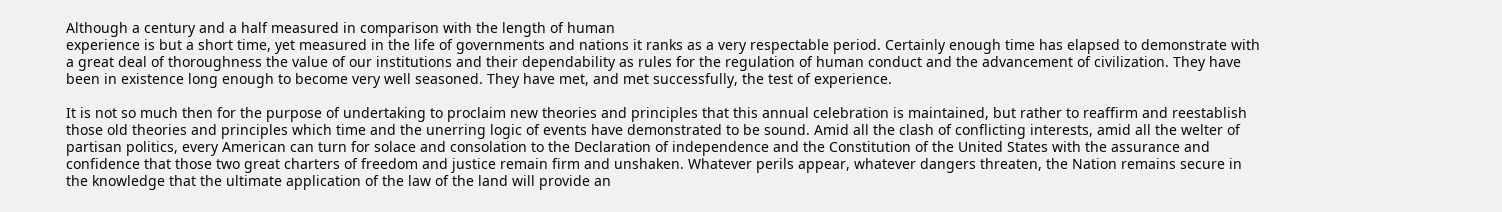Although a century and a half measured in comparison with the length of human
experience is but a short time, yet measured in the life of governments and nations it ranks as a very respectable period. Certainly enough time has elapsed to demonstrate with a great deal of thoroughness the value of our institutions and their dependability as rules for the regulation of human conduct and the advancement of civilization. They have been in existence long enough to become very well seasoned. They have met, and met successfully, the test of experience.

It is not so much then for the purpose of undertaking to proclaim new theories and principles that this annual celebration is maintained, but rather to reaffirm and reestablish those old theories and principles which time and the unerring logic of events have demonstrated to be sound. Amid all the clash of conflicting interests, amid all the welter of partisan politics, every American can turn for solace and consolation to the Declaration of independence and the Constitution of the United States with the assurance and confidence that those two great charters of freedom and justice remain firm and unshaken. Whatever perils appear, whatever dangers threaten, the Nation remains secure in the knowledge that the ultimate application of the law of the land will provide an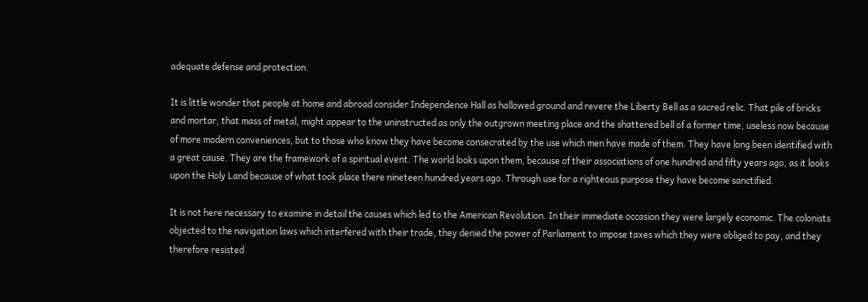adequate defense and protection.

It is little wonder that people at home and abroad consider Independence Hall as hallowed ground and revere the Liberty Bell as a sacred relic. That pile of bricks and mortar, that mass of metal, might appear to the uninstructed as only the outgrown meeting place and the shattered bell of a former time, useless now because of more modern conveniences, but to those who know they have become consecrated by the use which men have made of them. They have long been identified with a great cause. They are the framework of a spiritual event. The world looks upon them, because of their associations of one hundred and fifty years ago, as it looks upon the Holy Land because of what took place there nineteen hundred years ago. Through use for a righteous purpose they have become sanctified.

It is not here necessary to examine in detail the causes which led to the American Revolution. In their immediate occasion they were largely economic. The colonists objected to the navigation laws which interfered with their trade, they denied the power of Parliament to impose taxes which they were obliged to pay, and they therefore resisted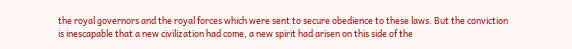the royal governors and the royal forces which were sent to secure obedience to these laws. But the conviction is inescapable that a new civilization had come, a new spirit had arisen on this side of the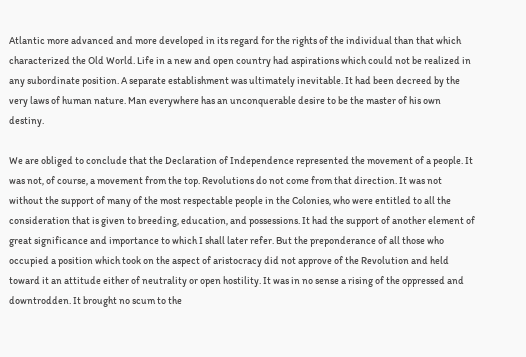Atlantic more advanced and more developed in its regard for the rights of the individual than that which characterized the Old World. Life in a new and open country had aspirations which could not be realized in any subordinate position. A separate establishment was ultimately inevitable. It had been decreed by the very laws of human nature. Man everywhere has an unconquerable desire to be the master of his own destiny.

We are obliged to conclude that the Declaration of Independence represented the movement of a people. It was not, of course, a movement from the top. Revolutions do not come from that direction. It was not without the support of many of the most respectable people in the Colonies, who were entitled to all the consideration that is given to breeding, education, and possessions. It had the support of another element of great significance and importance to which I shall later refer. But the preponderance of all those who occupied a position which took on the aspect of aristocracy did not approve of the Revolution and held toward it an attitude either of neutrality or open hostility. It was in no sense a rising of the oppressed and downtrodden. It brought no scum to the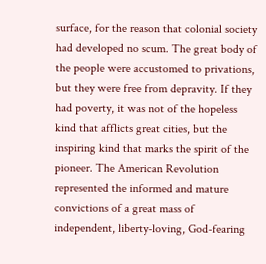surface, for the reason that colonial society had developed no scum. The great body of the people were accustomed to privations, but they were free from depravity. If they had poverty, it was not of the hopeless kind that afflicts great cities, but the inspiring kind that marks the spirit of the pioneer. The American Revolution represented the informed and mature convictions of a great mass of independent, liberty-loving, God-fearing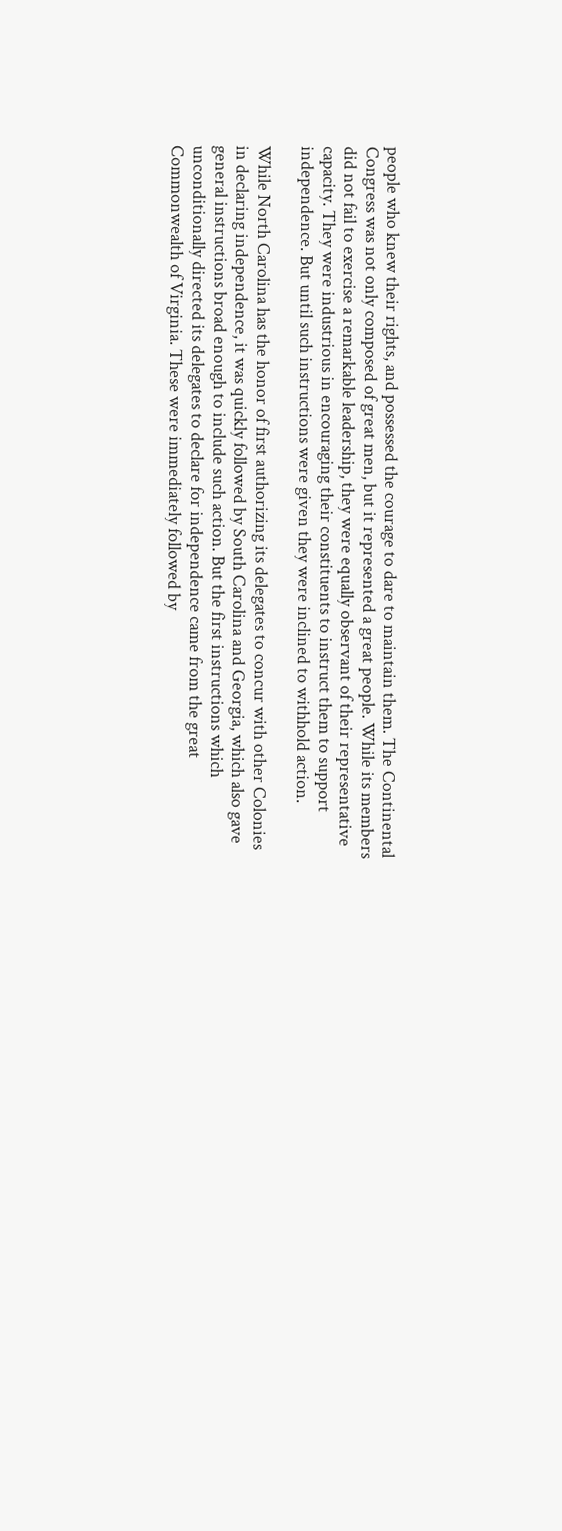people who knew their rights, and possessed the courage to dare to maintain them. The Continental Congress was not only composed of great men, but it represented a great people. While its members did not fail to exercise a remarkable leadership, they were equally observant of their representative capacity. They were industrious in encouraging their constituents to instruct them to support independence. But until such instructions were given they were inclined to withhold action.

While North Carolina has the honor of first authorizing its delegates to concur with other Colonies in declaring independence, it was quickly followed by South Carolina and Georgia, which also gave general instructions broad enough to include such action. But the first instructions which unconditionally directed its delegates to declare for independence came from the great Commonwealth of Virginia. These were immediately followed by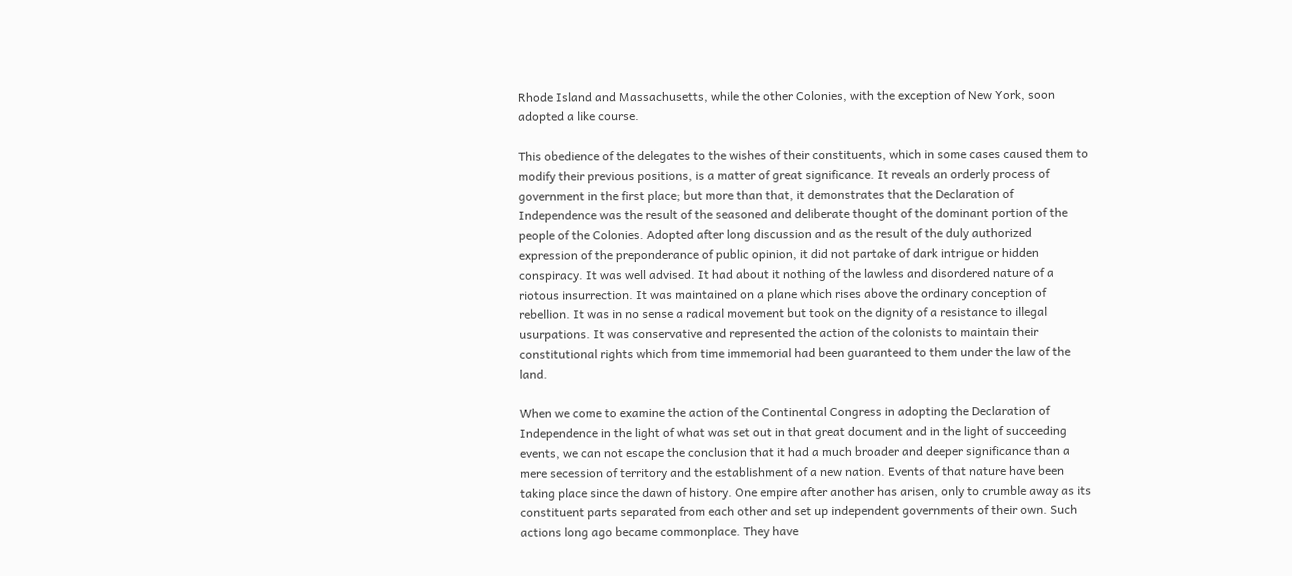Rhode Island and Massachusetts, while the other Colonies, with the exception of New York, soon adopted a like course.

This obedience of the delegates to the wishes of their constituents, which in some cases caused them to modify their previous positions, is a matter of great significance. It reveals an orderly process of government in the first place; but more than that, it demonstrates that the Declaration of Independence was the result of the seasoned and deliberate thought of the dominant portion of the people of the Colonies. Adopted after long discussion and as the result of the duly authorized expression of the preponderance of public opinion, it did not partake of dark intrigue or hidden conspiracy. It was well advised. It had about it nothing of the lawless and disordered nature of a riotous insurrection. It was maintained on a plane which rises above the ordinary conception of rebellion. It was in no sense a radical movement but took on the dignity of a resistance to illegal usurpations. It was conservative and represented the action of the colonists to maintain their constitutional rights which from time immemorial had been guaranteed to them under the law of the land.

When we come to examine the action of the Continental Congress in adopting the Declaration of Independence in the light of what was set out in that great document and in the light of succeeding events, we can not escape the conclusion that it had a much broader and deeper significance than a mere secession of territory and the establishment of a new nation. Events of that nature have been taking place since the dawn of history. One empire after another has arisen, only to crumble away as its constituent parts separated from each other and set up independent governments of their own. Such actions long ago became commonplace. They have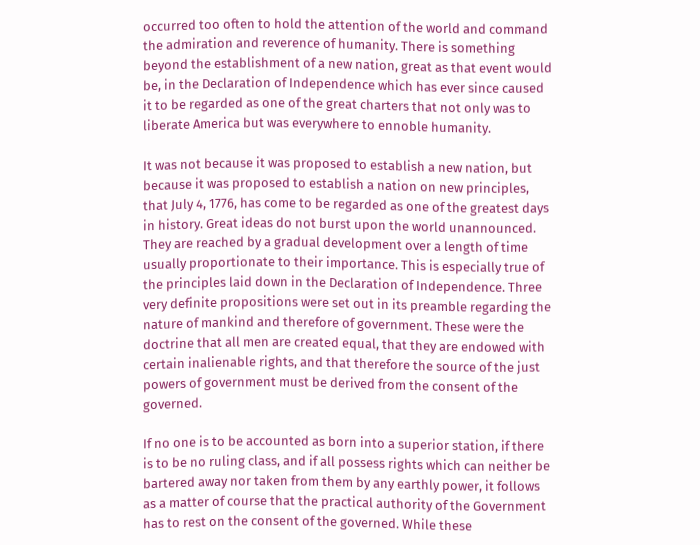occurred too often to hold the attention of the world and command the admiration and reverence of humanity. There is something beyond the establishment of a new nation, great as that event would be, in the Declaration of Independence which has ever since caused it to be regarded as one of the great charters that not only was to liberate America but was everywhere to ennoble humanity.

It was not because it was proposed to establish a new nation, but because it was proposed to establish a nation on new principles, that July 4, 1776, has come to be regarded as one of the greatest days in history. Great ideas do not burst upon the world unannounced. They are reached by a gradual development over a length of time usually proportionate to their importance. This is especially true of the principles laid down in the Declaration of Independence. Three very definite propositions were set out in its preamble regarding the nature of mankind and therefore of government. These were the doctrine that all men are created equal, that they are endowed with certain inalienable rights, and that therefore the source of the just powers of government must be derived from the consent of the governed.

If no one is to be accounted as born into a superior station, if there is to be no ruling class, and if all possess rights which can neither be bartered away nor taken from them by any earthly power, it follows as a matter of course that the practical authority of the Government has to rest on the consent of the governed. While these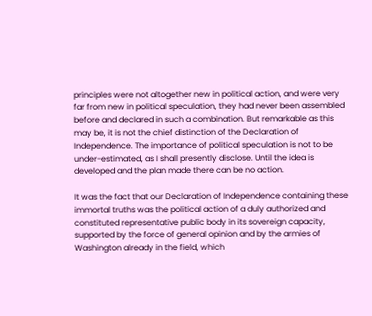principles were not altogether new in political action, and were very far from new in political speculation, they had never been assembled before and declared in such a combination. But remarkable as this may be, it is not the chief distinction of the Declaration of Independence. The importance of political speculation is not to be under-estimated, as I shall presently disclose. Until the idea is developed and the plan made there can be no action.

It was the fact that our Declaration of Independence containing these immortal truths was the political action of a duly authorized and constituted representative public body in its sovereign capacity, supported by the force of general opinion and by the armies of Washington already in the field, which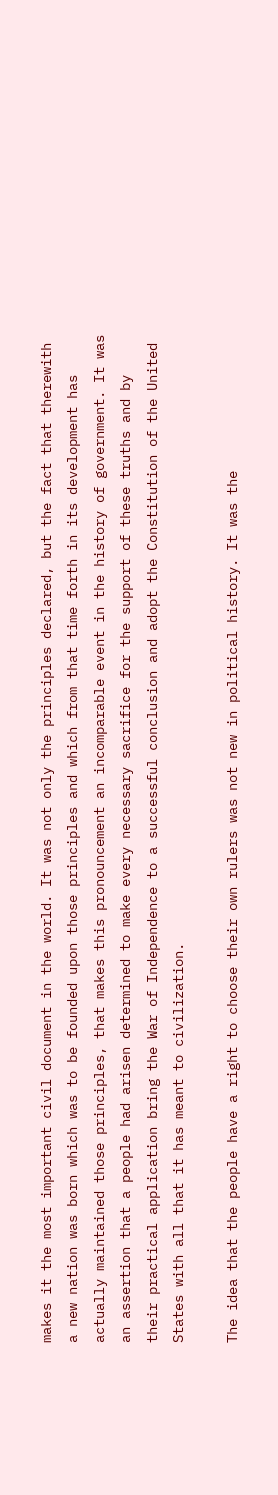makes it the most important civil document in the world. It was not only the principles declared, but the fact that therewith a new nation was born which was to be founded upon those principles and which from that time forth in its development has actually maintained those principles, that makes this pronouncement an incomparable event in the history of government. It was an assertion that a people had arisen determined to make every necessary sacrifice for the support of these truths and by their practical application bring the War of Independence to a successful conclusion and adopt the Constitution of the United States with all that it has meant to civilization.

The idea that the people have a right to choose their own rulers was not new in political history. It was the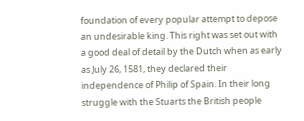foundation of every popular attempt to depose an undesirable king. This right was set out with a good deal of detail by the Dutch when as early as July 26, 1581, they declared their independence of Philip of Spain. In their long struggle with the Stuarts the British people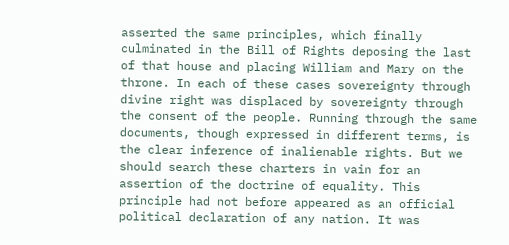asserted the same principles, which finally culminated in the Bill of Rights deposing the last of that house and placing William and Mary on the throne. In each of these cases sovereignty through divine right was displaced by sovereignty through the consent of the people. Running through the same documents, though expressed in different terms, is the clear inference of inalienable rights. But we should search these charters in vain for an assertion of the doctrine of equality. This principle had not before appeared as an official political declaration of any nation. It was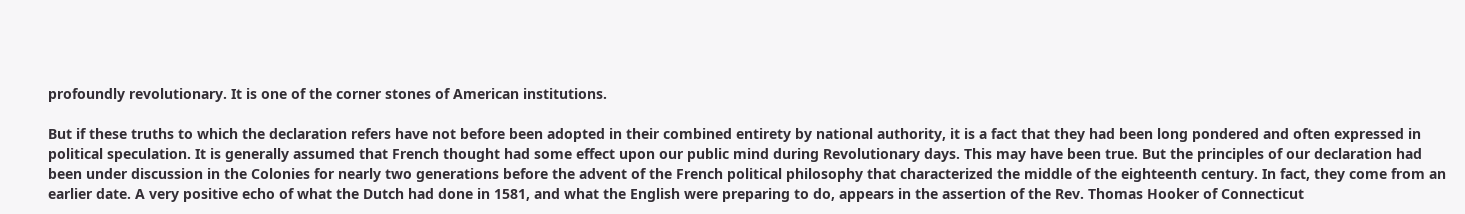profoundly revolutionary. It is one of the corner stones of American institutions.

But if these truths to which the declaration refers have not before been adopted in their combined entirety by national authority, it is a fact that they had been long pondered and often expressed in political speculation. It is generally assumed that French thought had some effect upon our public mind during Revolutionary days. This may have been true. But the principles of our declaration had been under discussion in the Colonies for nearly two generations before the advent of the French political philosophy that characterized the middle of the eighteenth century. In fact, they come from an earlier date. A very positive echo of what the Dutch had done in 1581, and what the English were preparing to do, appears in the assertion of the Rev. Thomas Hooker of Connecticut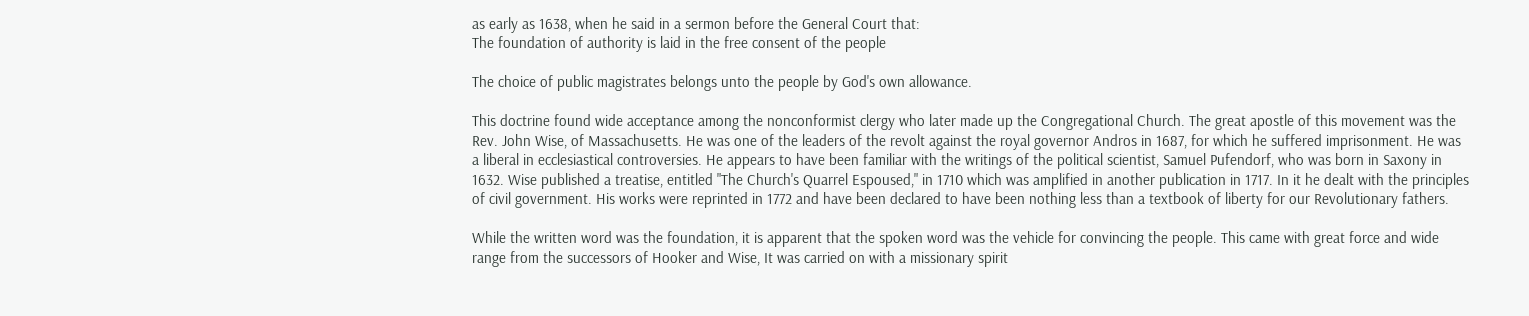as early as 1638, when he said in a sermon before the General Court that:
The foundation of authority is laid in the free consent of the people

The choice of public magistrates belongs unto the people by God's own allowance.

This doctrine found wide acceptance among the nonconformist clergy who later made up the Congregational Church. The great apostle of this movement was the Rev. John Wise, of Massachusetts. He was one of the leaders of the revolt against the royal governor Andros in 1687, for which he suffered imprisonment. He was a liberal in ecclesiastical controversies. He appears to have been familiar with the writings of the political scientist, Samuel Pufendorf, who was born in Saxony in 1632. Wise published a treatise, entitled "The Church's Quarrel Espoused," in 1710 which was amplified in another publication in 1717. In it he dealt with the principles of civil government. His works were reprinted in 1772 and have been declared to have been nothing less than a textbook of liberty for our Revolutionary fathers.

While the written word was the foundation, it is apparent that the spoken word was the vehicle for convincing the people. This came with great force and wide range from the successors of Hooker and Wise, It was carried on with a missionary spirit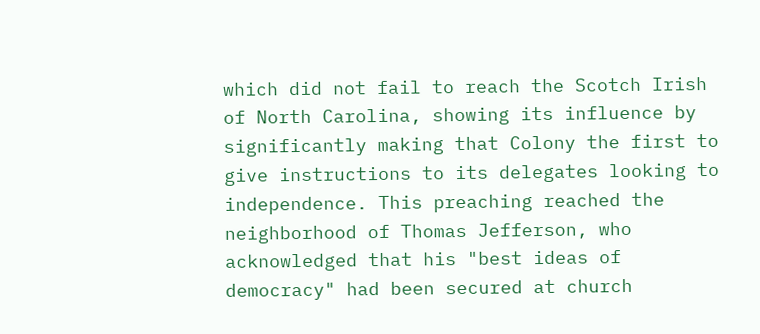which did not fail to reach the Scotch Irish of North Carolina, showing its influence by significantly making that Colony the first to give instructions to its delegates looking to independence. This preaching reached the neighborhood of Thomas Jefferson, who acknowledged that his "best ideas of democracy" had been secured at church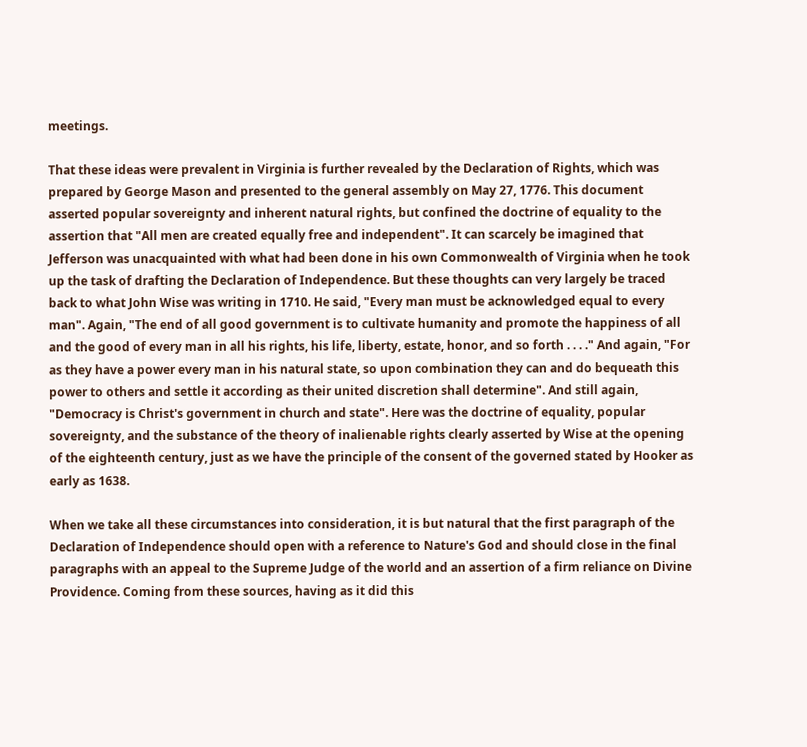meetings.

That these ideas were prevalent in Virginia is further revealed by the Declaration of Rights, which was prepared by George Mason and presented to the general assembly on May 27, 1776. This document asserted popular sovereignty and inherent natural rights, but confined the doctrine of equality to the assertion that "All men are created equally free and independent". It can scarcely be imagined that Jefferson was unacquainted with what had been done in his own Commonwealth of Virginia when he took up the task of drafting the Declaration of Independence. But these thoughts can very largely be traced back to what John Wise was writing in 1710. He said, "Every man must be acknowledged equal to every man". Again, "The end of all good government is to cultivate humanity and promote the happiness of all and the good of every man in all his rights, his life, liberty, estate, honor, and so forth . . . ." And again, "For as they have a power every man in his natural state, so upon combination they can and do bequeath this power to others and settle it according as their united discretion shall determine". And still again, "Democracy is Christ's government in church and state". Here was the doctrine of equality, popular sovereignty, and the substance of the theory of inalienable rights clearly asserted by Wise at the opening of the eighteenth century, just as we have the principle of the consent of the governed stated by Hooker as early as 1638.

When we take all these circumstances into consideration, it is but natural that the first paragraph of the Declaration of Independence should open with a reference to Nature's God and should close in the final paragraphs with an appeal to the Supreme Judge of the world and an assertion of a firm reliance on Divine Providence. Coming from these sources, having as it did this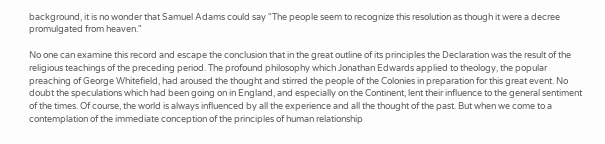background, it is no wonder that Samuel Adams could say "The people seem to recognize this resolution as though it were a decree promulgated from heaven."

No one can examine this record and escape the conclusion that in the great outline of its principles the Declaration was the result of the religious teachings of the preceding period. The profound philosophy which Jonathan Edwards applied to theology, the popular preaching of George Whitefield, had aroused the thought and stirred the people of the Colonies in preparation for this great event. No doubt the speculations which had been going on in England, and especially on the Continent, lent their influence to the general sentiment of the times. Of course, the world is always influenced by all the experience and all the thought of the past. But when we come to a contemplation of the immediate conception of the principles of human relationship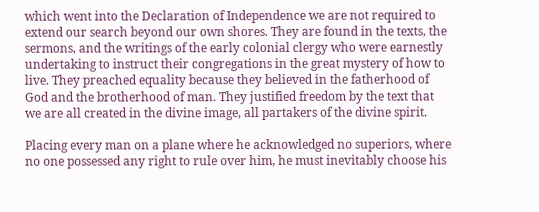which went into the Declaration of Independence we are not required to extend our search beyond our own shores. They are found in the texts, the sermons, and the writings of the early colonial clergy who were earnestly undertaking to instruct their congregations in the great mystery of how to live. They preached equality because they believed in the fatherhood of God and the brotherhood of man. They justified freedom by the text that we are all created in the divine image, all partakers of the divine spirit.

Placing every man on a plane where he acknowledged no superiors, where no one possessed any right to rule over him, he must inevitably choose his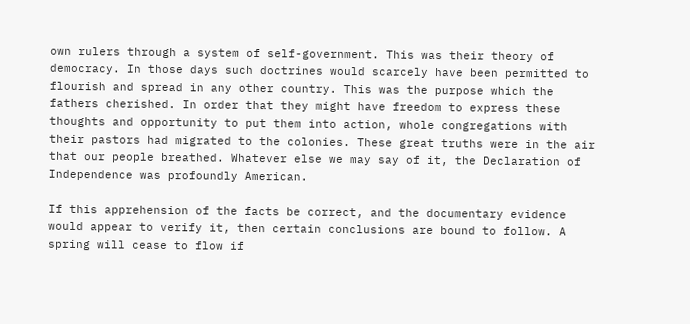own rulers through a system of self-government. This was their theory of democracy. In those days such doctrines would scarcely have been permitted to flourish and spread in any other country. This was the purpose which the fathers cherished. In order that they might have freedom to express these thoughts and opportunity to put them into action, whole congregations with their pastors had migrated to the colonies. These great truths were in the air that our people breathed. Whatever else we may say of it, the Declaration of Independence was profoundly American.

If this apprehension of the facts be correct, and the documentary evidence would appear to verify it, then certain conclusions are bound to follow. A spring will cease to flow if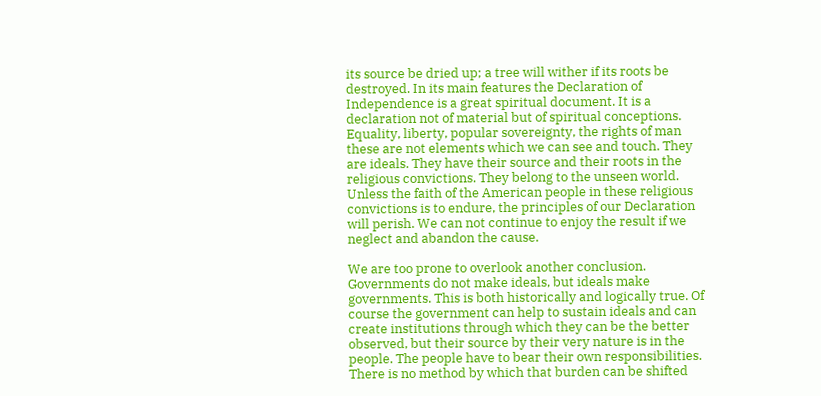its source be dried up; a tree will wither if its roots be destroyed. In its main features the Declaration of Independence is a great spiritual document. It is a declaration not of material but of spiritual conceptions. Equality, liberty, popular sovereignty, the rights of man these are not elements which we can see and touch. They are ideals. They have their source and their roots in the religious convictions. They belong to the unseen world. Unless the faith of the American people in these religious convictions is to endure, the principles of our Declaration will perish. We can not continue to enjoy the result if we neglect and abandon the cause.

We are too prone to overlook another conclusion. Governments do not make ideals, but ideals make governments. This is both historically and logically true. Of course the government can help to sustain ideals and can create institutions through which they can be the better observed, but their source by their very nature is in the people. The people have to bear their own responsibilities. There is no method by which that burden can be shifted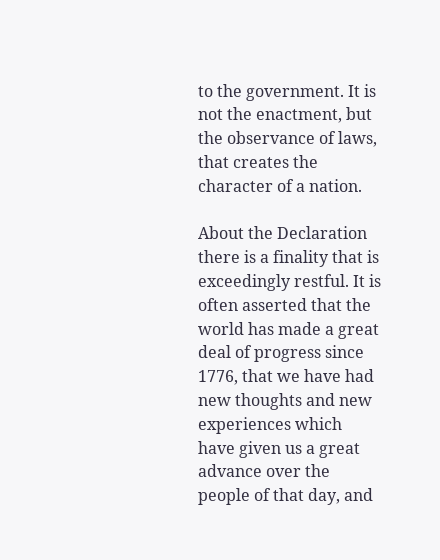to the government. It is not the enactment, but the observance of laws, that creates the character of a nation.

About the Declaration there is a finality that is exceedingly restful. It is often asserted that the world has made a great deal of progress since 1776, that we have had new thoughts and new experiences which have given us a great advance over the people of that day, and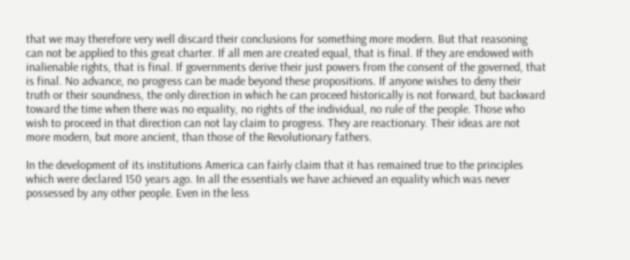that we may therefore very well discard their conclusions for something more modern. But that reasoning can not be applied to this great charter. If all men are created equal, that is final. If they are endowed with inalienable rights, that is final. If governments derive their just powers from the consent of the governed, that is final. No advance, no progress can be made beyond these propositions. If anyone wishes to deny their truth or their soundness, the only direction in which he can proceed historically is not forward, but backward toward the time when there was no equality, no rights of the individual, no rule of the people. Those who wish to proceed in that direction can not lay claim to progress. They are reactionary. Their ideas are not more modern, but more ancient, than those of the Revolutionary fathers.

In the development of its institutions America can fairly claim that it has remained true to the principles which were declared 150 years ago. In all the essentials we have achieved an equality which was never possessed by any other people. Even in the less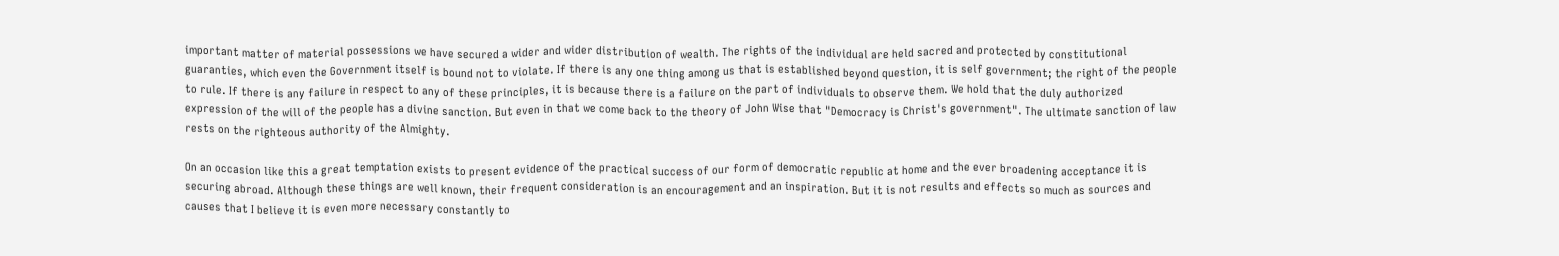important matter of material possessions we have secured a wider and wider distribution of wealth. The rights of the individual are held sacred and protected by constitutional guaranties, which even the Government itself is bound not to violate. If there is any one thing among us that is established beyond question, it is self government; the right of the people to rule. If there is any failure in respect to any of these principles, it is because there is a failure on the part of individuals to observe them. We hold that the duly authorized expression of the will of the people has a divine sanction. But even in that we come back to the theory of John Wise that "Democracy is Christ's government". The ultimate sanction of law rests on the righteous authority of the Almighty.

On an occasion like this a great temptation exists to present evidence of the practical success of our form of democratic republic at home and the ever broadening acceptance it is securing abroad. Although these things are well known, their frequent consideration is an encouragement and an inspiration. But it is not results and effects so much as sources and causes that I believe it is even more necessary constantly to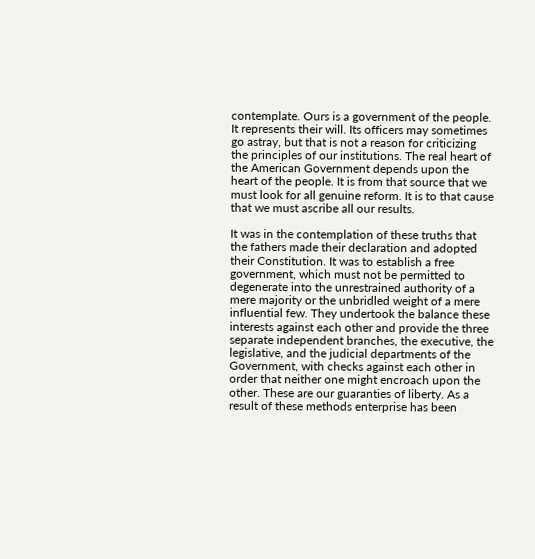contemplate. Ours is a government of the people. It represents their will. Its officers may sometimes go astray, but that is not a reason for criticizing the principles of our institutions. The real heart of the American Government depends upon the heart of the people. It is from that source that we must look for all genuine reform. It is to that cause that we must ascribe all our results.

It was in the contemplation of these truths that the fathers made their declaration and adopted their Constitution. It was to establish a free government, which must not be permitted to degenerate into the unrestrained authority of a mere majority or the unbridled weight of a mere influential few. They undertook the balance these interests against each other and provide the three separate independent branches, the executive, the legislative, and the judicial departments of the Government, with checks against each other in order that neither one might encroach upon the other. These are our guaranties of liberty. As a result of these methods enterprise has been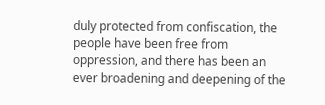duly protected from confiscation, the people have been free from oppression, and there has been an ever broadening and deepening of the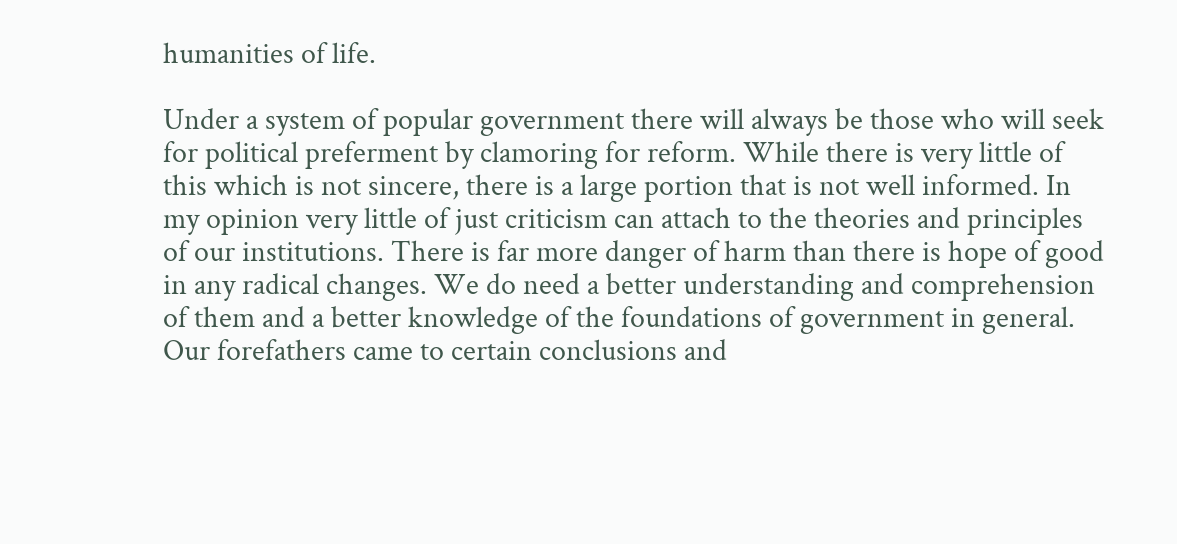humanities of life.

Under a system of popular government there will always be those who will seek for political preferment by clamoring for reform. While there is very little of this which is not sincere, there is a large portion that is not well informed. In my opinion very little of just criticism can attach to the theories and principles of our institutions. There is far more danger of harm than there is hope of good in any radical changes. We do need a better understanding and comprehension of them and a better knowledge of the foundations of government in general. Our forefathers came to certain conclusions and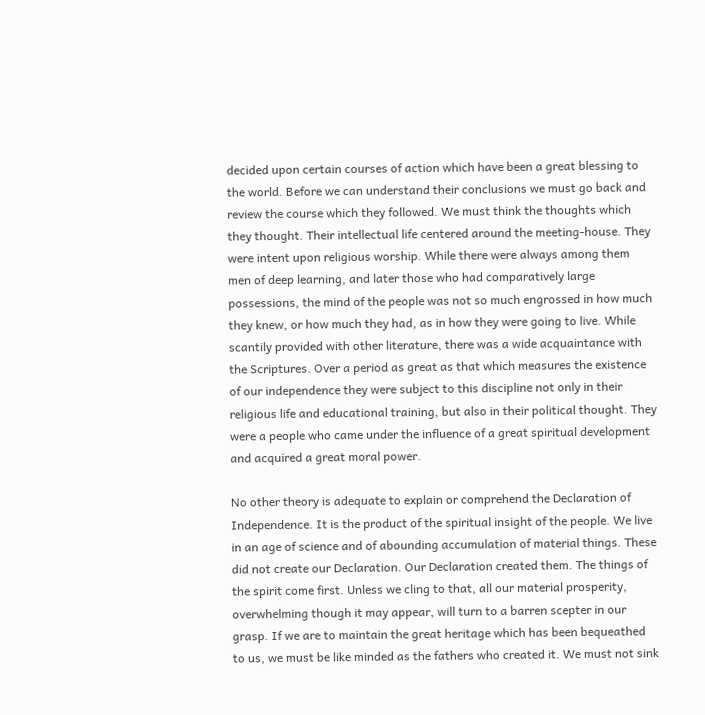decided upon certain courses of action which have been a great blessing to the world. Before we can understand their conclusions we must go back and review the course which they followed. We must think the thoughts which they thought. Their intellectual life centered around the meeting-house. They were intent upon religious worship. While there were always among them men of deep learning, and later those who had comparatively large possessions, the mind of the people was not so much engrossed in how much they knew, or how much they had, as in how they were going to live. While scantily provided with other literature, there was a wide acquaintance with the Scriptures. Over a period as great as that which measures the existence of our independence they were subject to this discipline not only in their religious life and educational training, but also in their political thought. They were a people who came under the influence of a great spiritual development and acquired a great moral power.

No other theory is adequate to explain or comprehend the Declaration of Independence. It is the product of the spiritual insight of the people. We live in an age of science and of abounding accumulation of material things. These did not create our Declaration. Our Declaration created them. The things of the spirit come first. Unless we cling to that, all our material prosperity, overwhelming though it may appear, will turn to a barren scepter in our grasp. If we are to maintain the great heritage which has been bequeathed to us, we must be like minded as the fathers who created it. We must not sink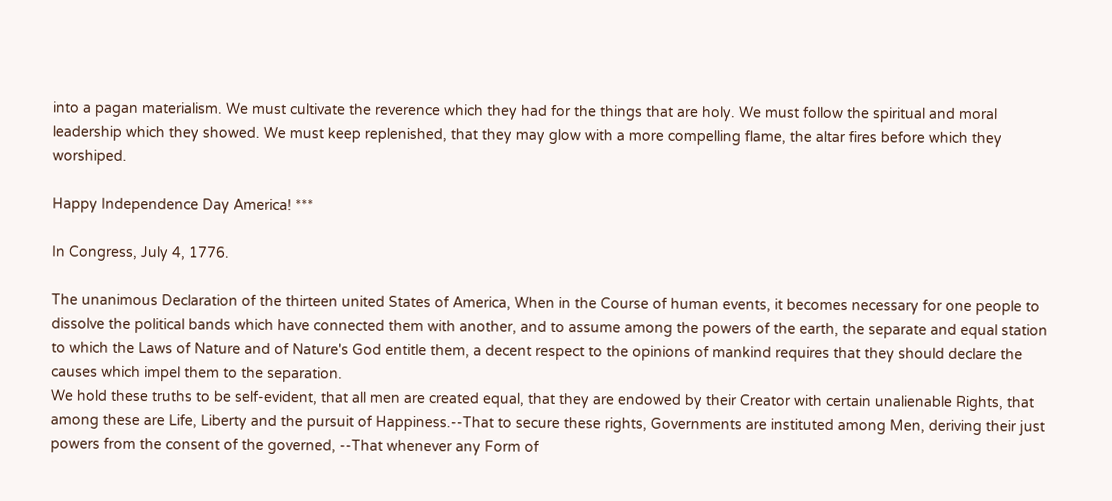into a pagan materialism. We must cultivate the reverence which they had for the things that are holy. We must follow the spiritual and moral leadership which they showed. We must keep replenished, that they may glow with a more compelling flame, the altar fires before which they worshiped.

Happy Independence Day America! ***

In Congress, July 4, 1776.

The unanimous Declaration of the thirteen united States of America, When in the Course of human events, it becomes necessary for one people to dissolve the political bands which have connected them with another, and to assume among the powers of the earth, the separate and equal station to which the Laws of Nature and of Nature's God entitle them, a decent respect to the opinions of mankind requires that they should declare the causes which impel them to the separation.
We hold these truths to be self-evident, that all men are created equal, that they are endowed by their Creator with certain unalienable Rights, that among these are Life, Liberty and the pursuit of Happiness.--That to secure these rights, Governments are instituted among Men, deriving their just powers from the consent of the governed, --That whenever any Form of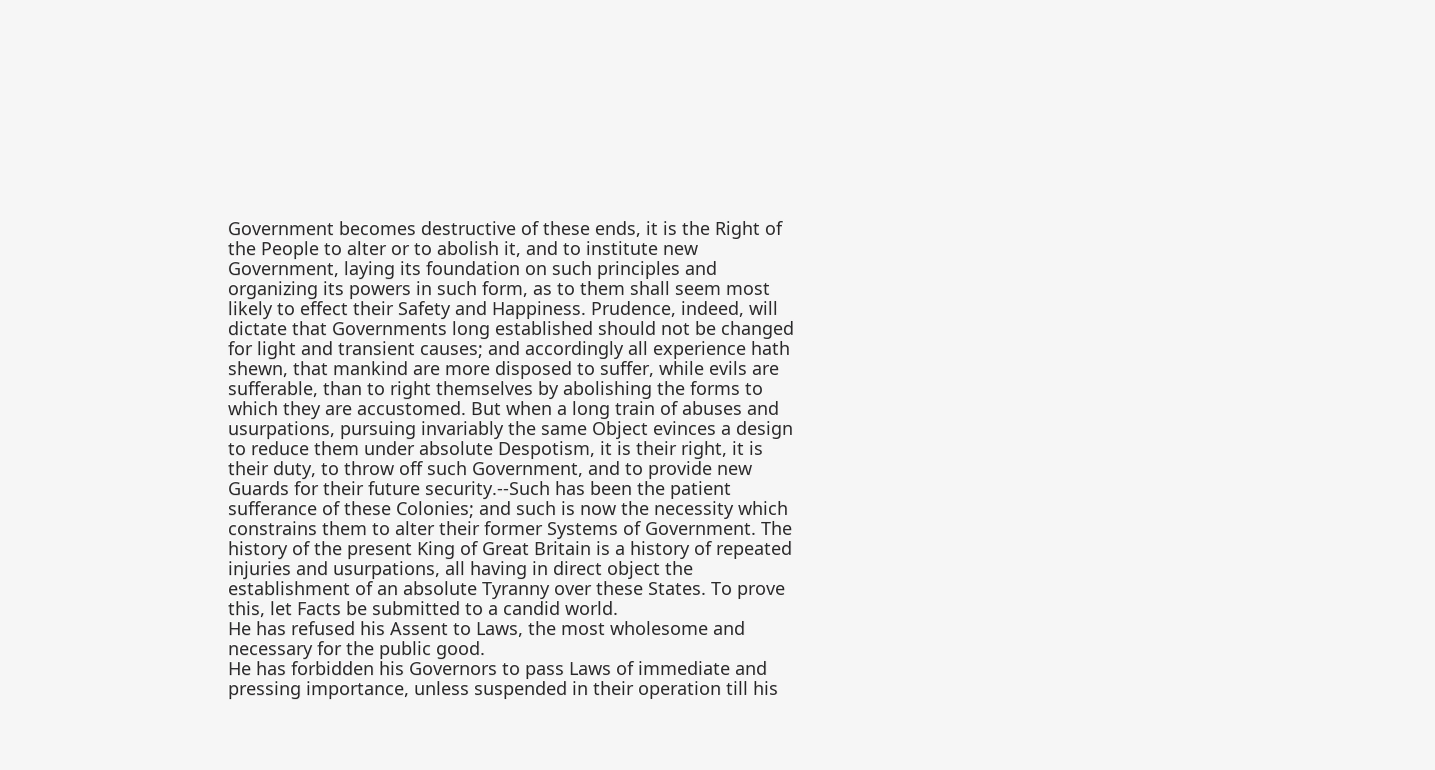Government becomes destructive of these ends, it is the Right of the People to alter or to abolish it, and to institute new Government, laying its foundation on such principles and organizing its powers in such form, as to them shall seem most likely to effect their Safety and Happiness. Prudence, indeed, will dictate that Governments long established should not be changed for light and transient causes; and accordingly all experience hath shewn, that mankind are more disposed to suffer, while evils are sufferable, than to right themselves by abolishing the forms to which they are accustomed. But when a long train of abuses and usurpations, pursuing invariably the same Object evinces a design to reduce them under absolute Despotism, it is their right, it is their duty, to throw off such Government, and to provide new Guards for their future security.--Such has been the patient sufferance of these Colonies; and such is now the necessity which constrains them to alter their former Systems of Government. The history of the present King of Great Britain is a history of repeated injuries and usurpations, all having in direct object the establishment of an absolute Tyranny over these States. To prove this, let Facts be submitted to a candid world.
He has refused his Assent to Laws, the most wholesome and necessary for the public good.
He has forbidden his Governors to pass Laws of immediate and pressing importance, unless suspended in their operation till his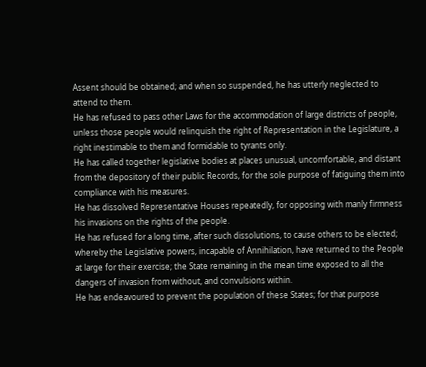Assent should be obtained; and when so suspended, he has utterly neglected to attend to them.
He has refused to pass other Laws for the accommodation of large districts of people, unless those people would relinquish the right of Representation in the Legislature, a right inestimable to them and formidable to tyrants only.
He has called together legislative bodies at places unusual, uncomfortable, and distant from the depository of their public Records, for the sole purpose of fatiguing them into compliance with his measures.
He has dissolved Representative Houses repeatedly, for opposing with manly firmness his invasions on the rights of the people.
He has refused for a long time, after such dissolutions, to cause others to be elected; whereby the Legislative powers, incapable of Annihilation, have returned to the People at large for their exercise; the State remaining in the mean time exposed to all the dangers of invasion from without, and convulsions within.
He has endeavoured to prevent the population of these States; for that purpose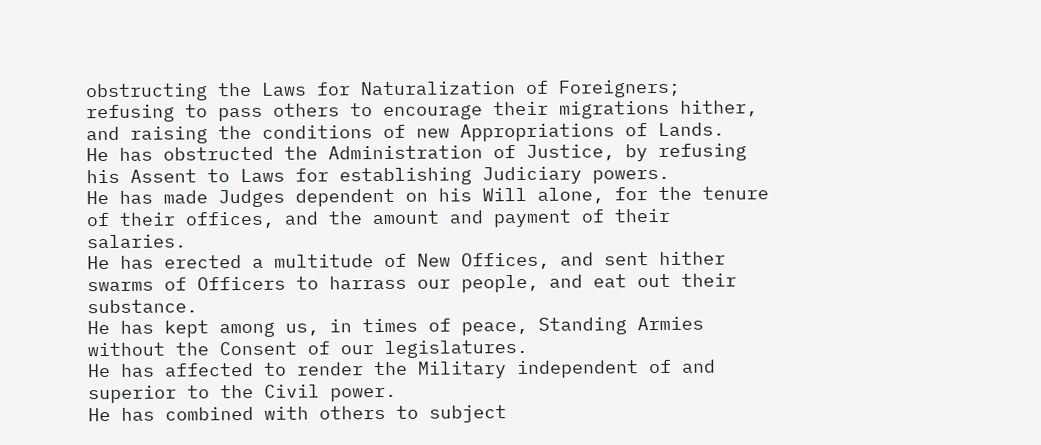obstructing the Laws for Naturalization of Foreigners; refusing to pass others to encourage their migrations hither, and raising the conditions of new Appropriations of Lands.
He has obstructed the Administration of Justice, by refusing his Assent to Laws for establishing Judiciary powers.
He has made Judges dependent on his Will alone, for the tenure of their offices, and the amount and payment of their salaries.
He has erected a multitude of New Offices, and sent hither swarms of Officers to harrass our people, and eat out their substance.
He has kept among us, in times of peace, Standing Armies without the Consent of our legislatures.
He has affected to render the Military independent of and superior to the Civil power.
He has combined with others to subject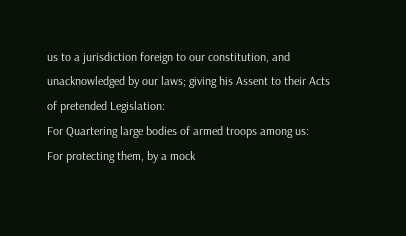us to a jurisdiction foreign to our constitution, and unacknowledged by our laws; giving his Assent to their Acts of pretended Legislation:
For Quartering large bodies of armed troops among us:
For protecting them, by a mock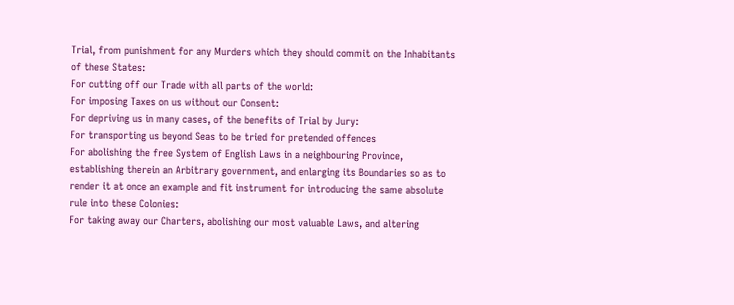Trial, from punishment for any Murders which they should commit on the Inhabitants of these States:
For cutting off our Trade with all parts of the world:
For imposing Taxes on us without our Consent:
For depriving us in many cases, of the benefits of Trial by Jury:
For transporting us beyond Seas to be tried for pretended offences
For abolishing the free System of English Laws in a neighbouring Province, establishing therein an Arbitrary government, and enlarging its Boundaries so as to render it at once an example and fit instrument for introducing the same absolute rule into these Colonies:
For taking away our Charters, abolishing our most valuable Laws, and altering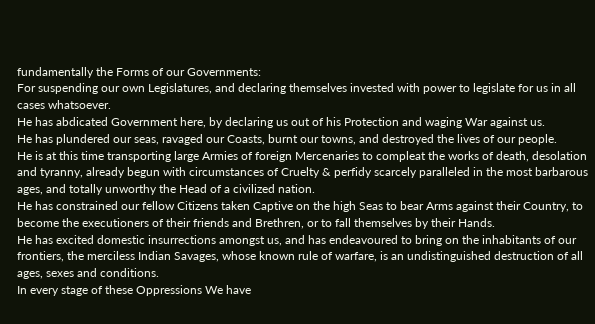fundamentally the Forms of our Governments:
For suspending our own Legislatures, and declaring themselves invested with power to legislate for us in all cases whatsoever.
He has abdicated Government here, by declaring us out of his Protection and waging War against us.
He has plundered our seas, ravaged our Coasts, burnt our towns, and destroyed the lives of our people.
He is at this time transporting large Armies of foreign Mercenaries to compleat the works of death, desolation and tyranny, already begun with circumstances of Cruelty & perfidy scarcely paralleled in the most barbarous ages, and totally unworthy the Head of a civilized nation.
He has constrained our fellow Citizens taken Captive on the high Seas to bear Arms against their Country, to become the executioners of their friends and Brethren, or to fall themselves by their Hands.
He has excited domestic insurrections amongst us, and has endeavoured to bring on the inhabitants of our frontiers, the merciless Indian Savages, whose known rule of warfare, is an undistinguished destruction of all ages, sexes and conditions.
In every stage of these Oppressions We have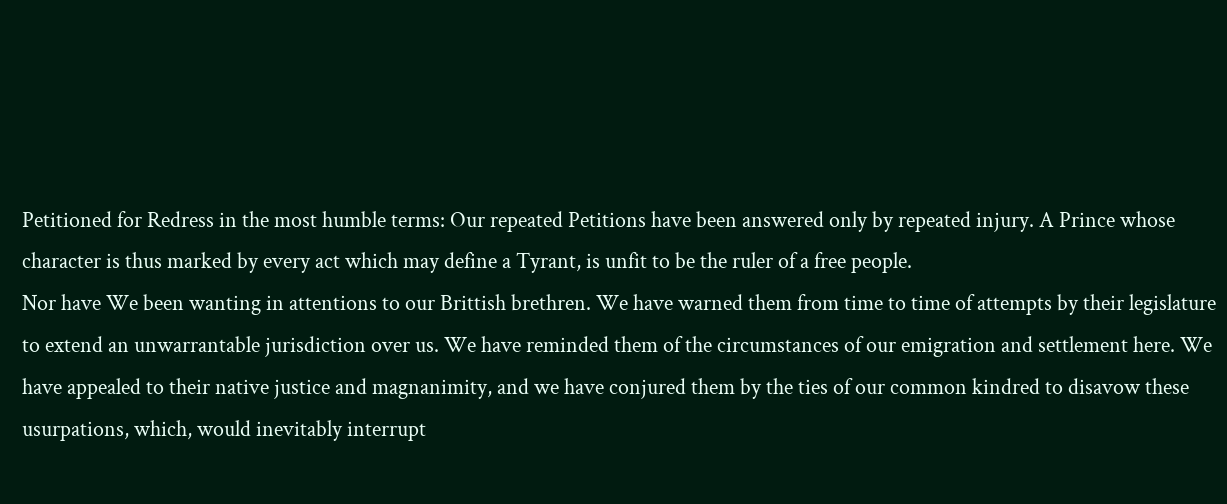Petitioned for Redress in the most humble terms: Our repeated Petitions have been answered only by repeated injury. A Prince whose character is thus marked by every act which may define a Tyrant, is unfit to be the ruler of a free people.
Nor have We been wanting in attentions to our Brittish brethren. We have warned them from time to time of attempts by their legislature to extend an unwarrantable jurisdiction over us. We have reminded them of the circumstances of our emigration and settlement here. We have appealed to their native justice and magnanimity, and we have conjured them by the ties of our common kindred to disavow these usurpations, which, would inevitably interrupt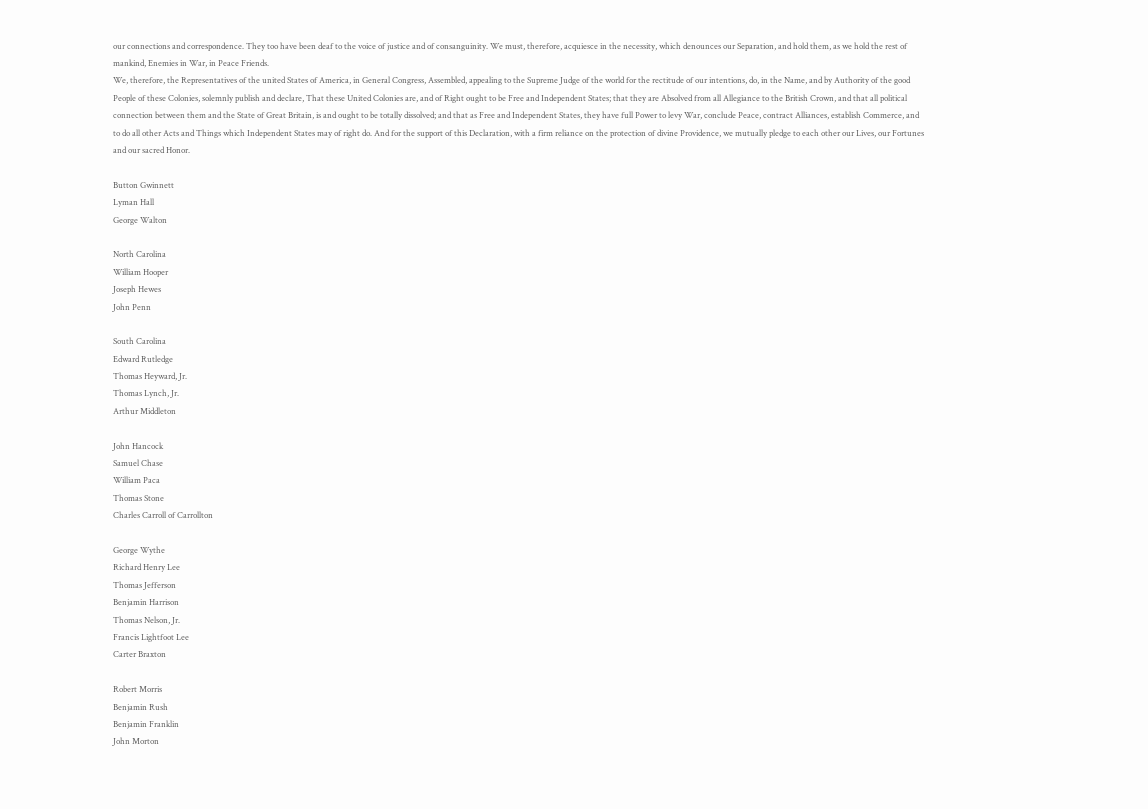our connections and correspondence. They too have been deaf to the voice of justice and of consanguinity. We must, therefore, acquiesce in the necessity, which denounces our Separation, and hold them, as we hold the rest of mankind, Enemies in War, in Peace Friends.
We, therefore, the Representatives of the united States of America, in General Congress, Assembled, appealing to the Supreme Judge of the world for the rectitude of our intentions, do, in the Name, and by Authority of the good People of these Colonies, solemnly publish and declare, That these United Colonies are, and of Right ought to be Free and Independent States; that they are Absolved from all Allegiance to the British Crown, and that all political connection between them and the State of Great Britain, is and ought to be totally dissolved; and that as Free and Independent States, they have full Power to levy War, conclude Peace, contract Alliances, establish Commerce, and to do all other Acts and Things which Independent States may of right do. And for the support of this Declaration, with a firm reliance on the protection of divine Providence, we mutually pledge to each other our Lives, our Fortunes and our sacred Honor.

Button Gwinnett
Lyman Hall
George Walton

North Carolina
William Hooper
Joseph Hewes
John Penn

South Carolina
Edward Rutledge
Thomas Heyward, Jr.
Thomas Lynch, Jr.
Arthur Middleton

John Hancock
Samuel Chase
William Paca
Thomas Stone
Charles Carroll of Carrollton

George Wythe
Richard Henry Lee
Thomas Jefferson
Benjamin Harrison
Thomas Nelson, Jr.
Francis Lightfoot Lee
Carter Braxton

Robert Morris
Benjamin Rush
Benjamin Franklin
John Morton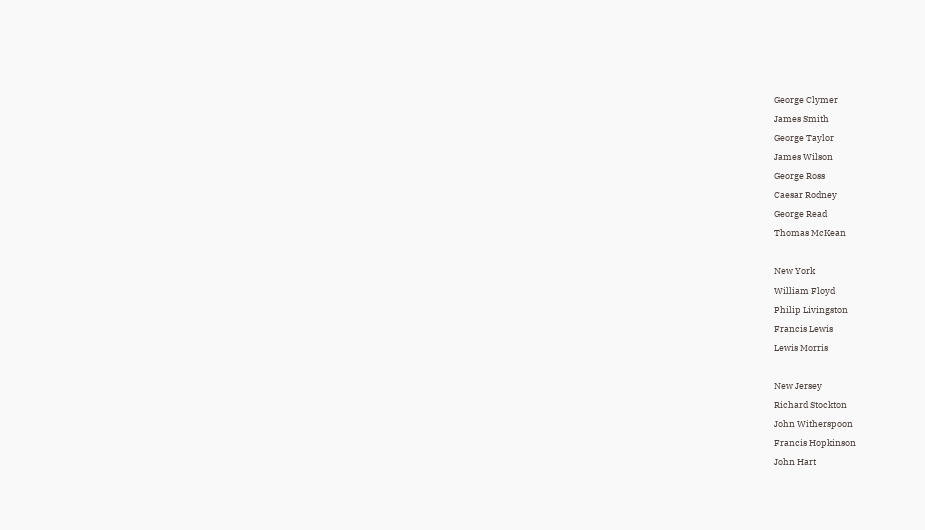George Clymer
James Smith
George Taylor
James Wilson
George Ross
Caesar Rodney
George Read
Thomas McKean

New York
William Floyd
Philip Livingston
Francis Lewis
Lewis Morris

New Jersey
Richard Stockton
John Witherspoon
Francis Hopkinson
John Hart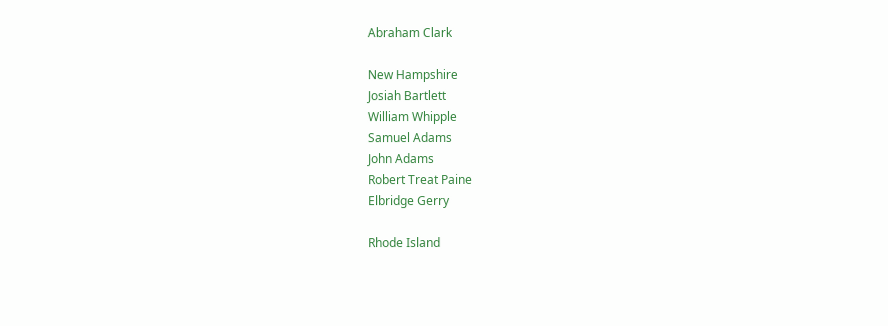Abraham Clark

New Hampshire
Josiah Bartlett
William Whipple
Samuel Adams
John Adams
Robert Treat Paine
Elbridge Gerry

Rhode Island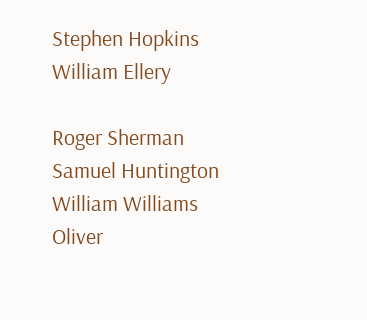Stephen Hopkins
William Ellery

Roger Sherman
Samuel Huntington
William Williams
Oliver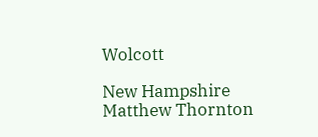Wolcott

New Hampshire
Matthew Thornton